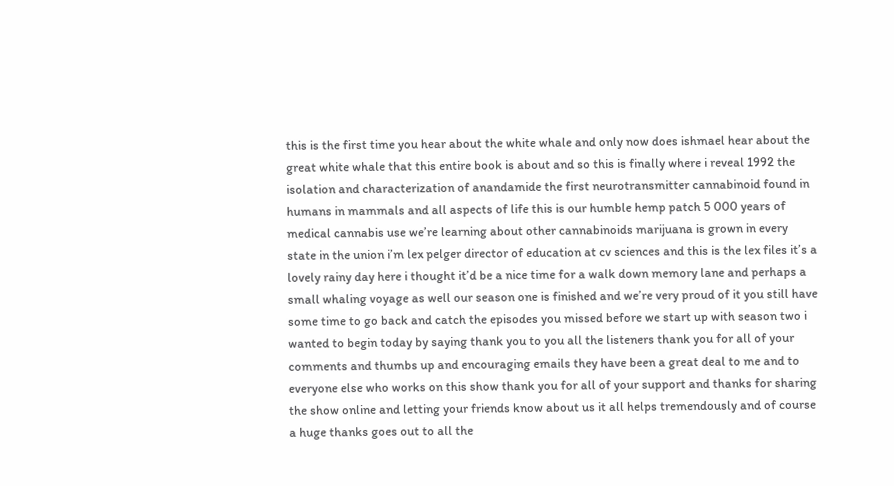this is the first time you hear about the white whale and only now does ishmael hear about the great white whale that this entire book is about and so this is finally where i reveal 1992 the isolation and characterization of anandamide the first neurotransmitter cannabinoid found in humans in mammals and all aspects of life this is our humble hemp patch 5 000 years of medical cannabis use we’re learning about other cannabinoids marijuana is grown in every state in the union i’m lex pelger director of education at cv sciences and this is the lex files it’s a lovely rainy day here i thought it’d be a nice time for a walk down memory lane and perhaps a small whaling voyage as well our season one is finished and we’re very proud of it you still have some time to go back and catch the episodes you missed before we start up with season two i wanted to begin today by saying thank you to you all the listeners thank you for all of your comments and thumbs up and encouraging emails they have been a great deal to me and to everyone else who works on this show thank you for all of your support and thanks for sharing the show online and letting your friends know about us it all helps tremendously and of course a huge thanks goes out to all the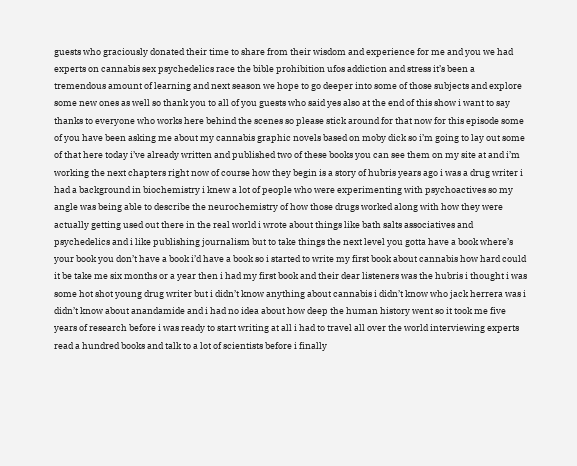guests who graciously donated their time to share from their wisdom and experience for me and you we had experts on cannabis sex psychedelics race the bible prohibition ufos addiction and stress it’s been a tremendous amount of learning and next season we hope to go deeper into some of those subjects and explore some new ones as well so thank you to all of you guests who said yes also at the end of this show i want to say thanks to everyone who works here behind the scenes so please stick around for that now for this episode some of you have been asking me about my cannabis graphic novels based on moby dick so i’m going to lay out some of that here today i’ve already written and published two of these books you can see them on my site at and i’m working the next chapters right now of course how they begin is a story of hubris years ago i was a drug writer i had a background in biochemistry i knew a lot of people who were experimenting with psychoactives so my angle was being able to describe the neurochemistry of how those drugs worked along with how they were actually getting used out there in the real world i wrote about things like bath salts associatives and psychedelics and i like publishing journalism but to take things the next level you gotta have a book where’s your book you don’t have a book i’d have a book so i started to write my first book about cannabis how hard could it be take me six months or a year then i had my first book and their dear listeners was the hubris i thought i was some hot shot young drug writer but i didn’t know anything about cannabis i didn’t know who jack herrera was i didn’t know about anandamide and i had no idea about how deep the human history went so it took me five years of research before i was ready to start writing at all i had to travel all over the world interviewing experts read a hundred books and talk to a lot of scientists before i finally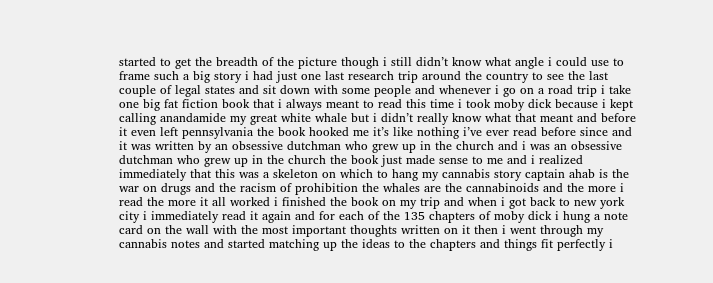started to get the breadth of the picture though i still didn’t know what angle i could use to frame such a big story i had just one last research trip around the country to see the last couple of legal states and sit down with some people and whenever i go on a road trip i take one big fat fiction book that i always meant to read this time i took moby dick because i kept calling anandamide my great white whale but i didn’t really know what that meant and before it even left pennsylvania the book hooked me it’s like nothing i’ve ever read before since and it was written by an obsessive dutchman who grew up in the church and i was an obsessive dutchman who grew up in the church the book just made sense to me and i realized immediately that this was a skeleton on which to hang my cannabis story captain ahab is the war on drugs and the racism of prohibition the whales are the cannabinoids and the more i read the more it all worked i finished the book on my trip and when i got back to new york city i immediately read it again and for each of the 135 chapters of moby dick i hung a note card on the wall with the most important thoughts written on it then i went through my cannabis notes and started matching up the ideas to the chapters and things fit perfectly i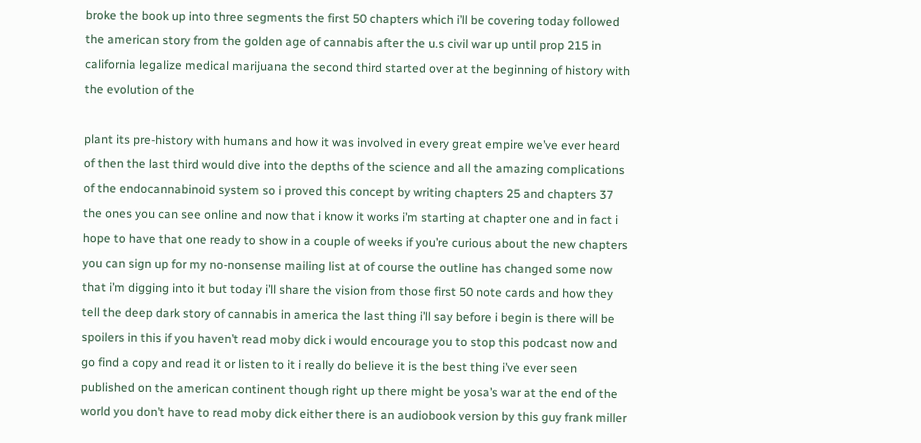broke the book up into three segments the first 50 chapters which i’ll be covering today followed the american story from the golden age of cannabis after the u.s civil war up until prop 215 in california legalize medical marijuana the second third started over at the beginning of history with the evolution of the

plant its pre-history with humans and how it was involved in every great empire we’ve ever heard of then the last third would dive into the depths of the science and all the amazing complications of the endocannabinoid system so i proved this concept by writing chapters 25 and chapters 37 the ones you can see online and now that i know it works i’m starting at chapter one and in fact i hope to have that one ready to show in a couple of weeks if you’re curious about the new chapters you can sign up for my no-nonsense mailing list at of course the outline has changed some now that i’m digging into it but today i’ll share the vision from those first 50 note cards and how they tell the deep dark story of cannabis in america the last thing i’ll say before i begin is there will be spoilers in this if you haven’t read moby dick i would encourage you to stop this podcast now and go find a copy and read it or listen to it i really do believe it is the best thing i’ve ever seen published on the american continent though right up there might be yosa’s war at the end of the world you don’t have to read moby dick either there is an audiobook version by this guy frank miller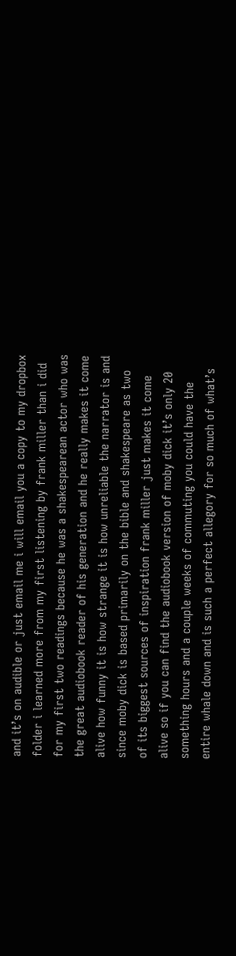and it’s on audible or just email me i will email you a copy to my dropbox folder i learned more from my first listening by frank miller than i did for my first two readings because he was a shakespearean actor who was the great audiobook reader of his generation and he really makes it come alive how funny it is how strange it is how unreliable the narrator is and since moby dick is based primarily on the bible and shakespeare as two of its biggest sources of inspiration frank miller just makes it come alive so if you can find the audiobook version of moby dick it’s only 20 something hours and a couple weeks of commuting you could have the entire whale down and is such a perfect allegory for so much of what’s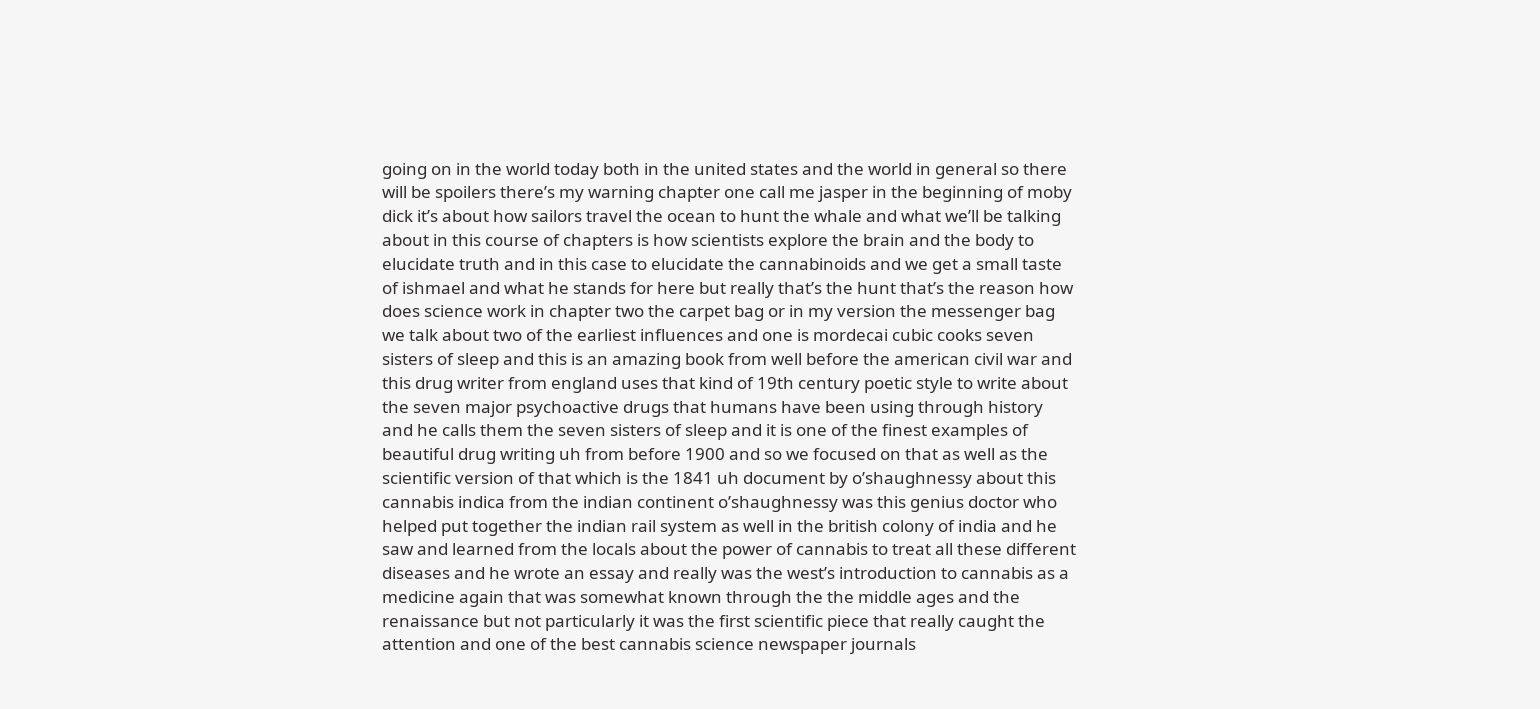going on in the world today both in the united states and the world in general so there will be spoilers there’s my warning chapter one call me jasper in the beginning of moby dick it’s about how sailors travel the ocean to hunt the whale and what we’ll be talking about in this course of chapters is how scientists explore the brain and the body to elucidate truth and in this case to elucidate the cannabinoids and we get a small taste of ishmael and what he stands for here but really that’s the hunt that’s the reason how does science work in chapter two the carpet bag or in my version the messenger bag we talk about two of the earliest influences and one is mordecai cubic cooks seven sisters of sleep and this is an amazing book from well before the american civil war and this drug writer from england uses that kind of 19th century poetic style to write about the seven major psychoactive drugs that humans have been using through history and he calls them the seven sisters of sleep and it is one of the finest examples of beautiful drug writing uh from before 1900 and so we focused on that as well as the scientific version of that which is the 1841 uh document by o’shaughnessy about this cannabis indica from the indian continent o’shaughnessy was this genius doctor who helped put together the indian rail system as well in the british colony of india and he saw and learned from the locals about the power of cannabis to treat all these different diseases and he wrote an essay and really was the west’s introduction to cannabis as a medicine again that was somewhat known through the the middle ages and the renaissance but not particularly it was the first scientific piece that really caught the attention and one of the best cannabis science newspaper journals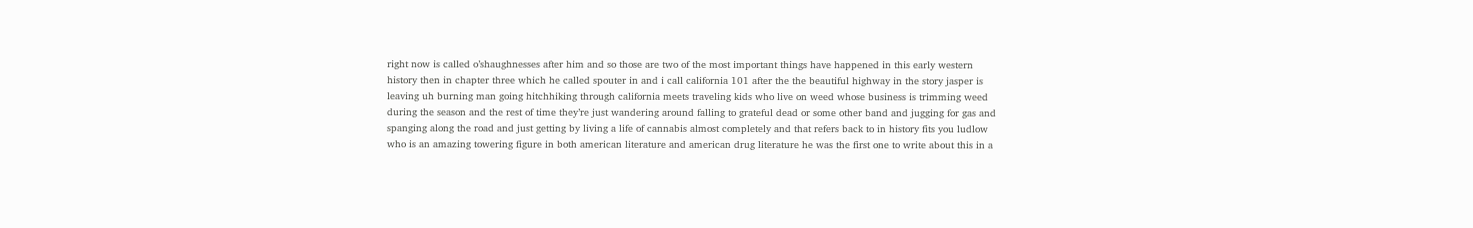right now is called o’shaughnesses after him and so those are two of the most important things have happened in this early western history then in chapter three which he called spouter in and i call california 101 after the the beautiful highway in the story jasper is leaving uh burning man going hitchhiking through california meets traveling kids who live on weed whose business is trimming weed during the season and the rest of time they’re just wandering around falling to grateful dead or some other band and jugging for gas and spanging along the road and just getting by living a life of cannabis almost completely and that refers back to in history fits you ludlow who is an amazing towering figure in both american literature and american drug literature he was the first one to write about this in a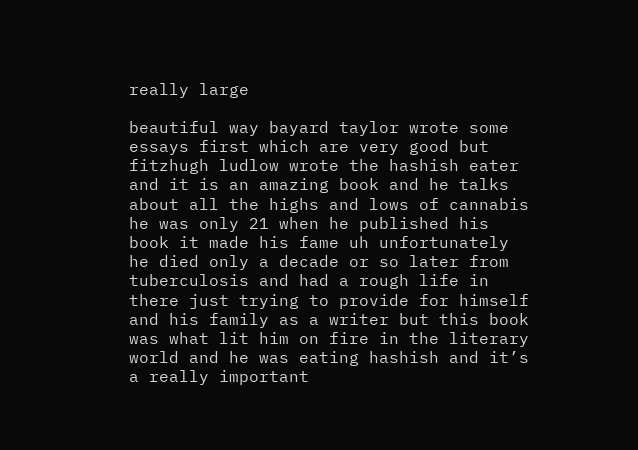really large

beautiful way bayard taylor wrote some essays first which are very good but fitzhugh ludlow wrote the hashish eater and it is an amazing book and he talks about all the highs and lows of cannabis he was only 21 when he published his book it made his fame uh unfortunately he died only a decade or so later from tuberculosis and had a rough life in there just trying to provide for himself and his family as a writer but this book was what lit him on fire in the literary world and he was eating hashish and it’s a really important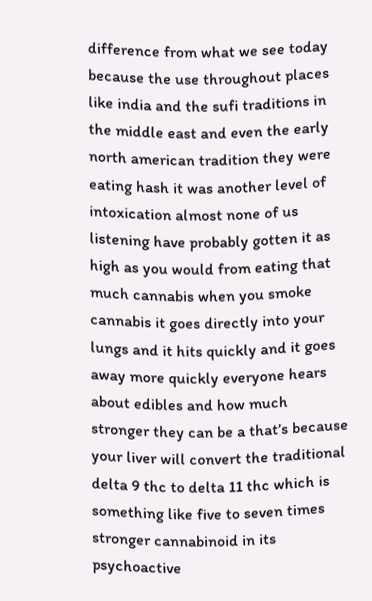difference from what we see today because the use throughout places like india and the sufi traditions in the middle east and even the early north american tradition they were eating hash it was another level of intoxication almost none of us listening have probably gotten it as high as you would from eating that much cannabis when you smoke cannabis it goes directly into your lungs and it hits quickly and it goes away more quickly everyone hears about edibles and how much stronger they can be a that’s because your liver will convert the traditional delta 9 thc to delta 11 thc which is something like five to seven times stronger cannabinoid in its psychoactive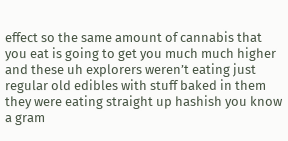effect so the same amount of cannabis that you eat is going to get you much much higher and these uh explorers weren’t eating just regular old edibles with stuff baked in them they were eating straight up hashish you know a gram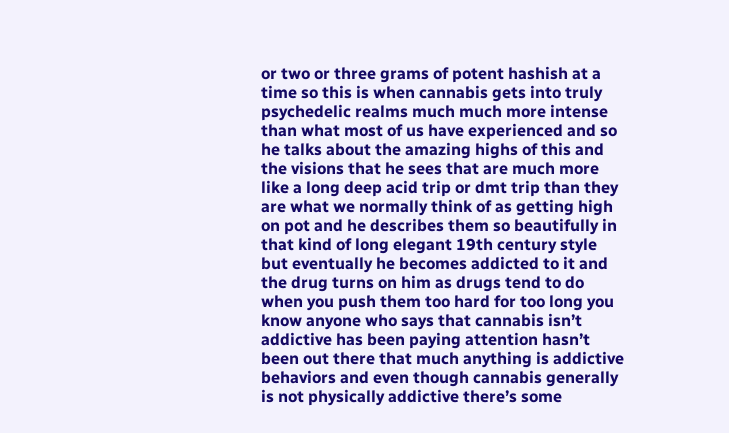or two or three grams of potent hashish at a time so this is when cannabis gets into truly psychedelic realms much much more intense than what most of us have experienced and so he talks about the amazing highs of this and the visions that he sees that are much more like a long deep acid trip or dmt trip than they are what we normally think of as getting high on pot and he describes them so beautifully in that kind of long elegant 19th century style but eventually he becomes addicted to it and the drug turns on him as drugs tend to do when you push them too hard for too long you know anyone who says that cannabis isn’t addictive has been paying attention hasn’t been out there that much anything is addictive behaviors and even though cannabis generally is not physically addictive there’s some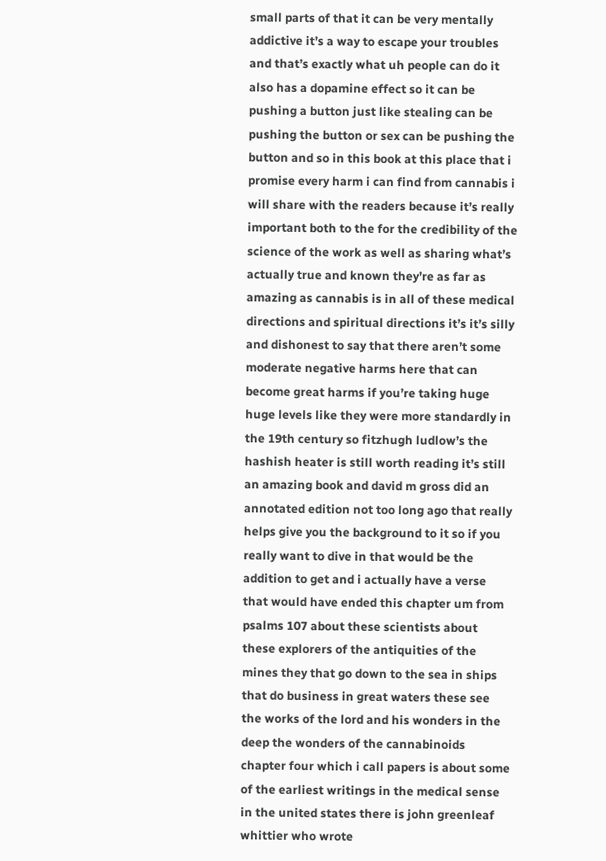small parts of that it can be very mentally addictive it’s a way to escape your troubles and that’s exactly what uh people can do it also has a dopamine effect so it can be pushing a button just like stealing can be pushing the button or sex can be pushing the button and so in this book at this place that i promise every harm i can find from cannabis i will share with the readers because it’s really important both to the for the credibility of the science of the work as well as sharing what’s actually true and known they’re as far as amazing as cannabis is in all of these medical directions and spiritual directions it’s it’s silly and dishonest to say that there aren’t some moderate negative harms here that can become great harms if you’re taking huge huge levels like they were more standardly in the 19th century so fitzhugh ludlow’s the hashish heater is still worth reading it’s still an amazing book and david m gross did an annotated edition not too long ago that really helps give you the background to it so if you really want to dive in that would be the addition to get and i actually have a verse that would have ended this chapter um from psalms 107 about these scientists about these explorers of the antiquities of the mines they that go down to the sea in ships that do business in great waters these see the works of the lord and his wonders in the deep the wonders of the cannabinoids chapter four which i call papers is about some of the earliest writings in the medical sense in the united states there is john greenleaf whittier who wrote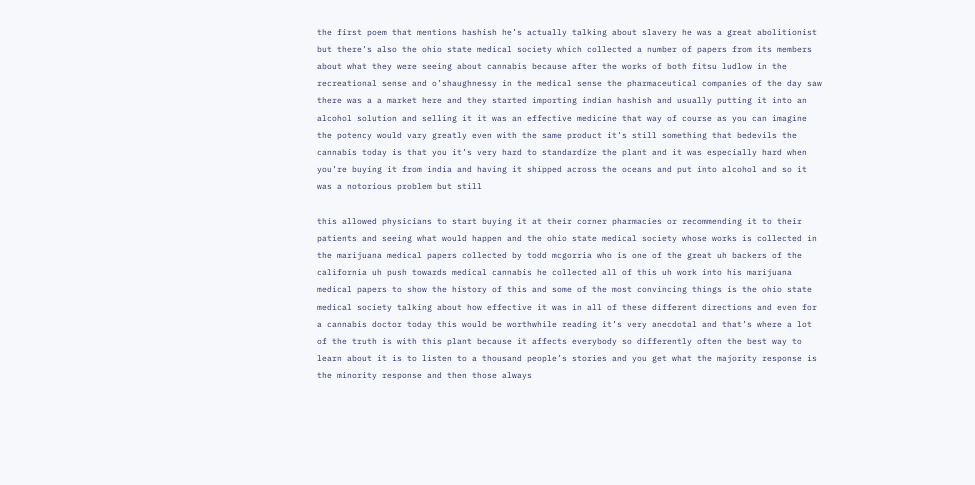the first poem that mentions hashish he’s actually talking about slavery he was a great abolitionist but there’s also the ohio state medical society which collected a number of papers from its members about what they were seeing about cannabis because after the works of both fitsu ludlow in the recreational sense and o’shaughnessy in the medical sense the pharmaceutical companies of the day saw there was a a market here and they started importing indian hashish and usually putting it into an alcohol solution and selling it it was an effective medicine that way of course as you can imagine the potency would vary greatly even with the same product it’s still something that bedevils the cannabis today is that you it’s very hard to standardize the plant and it was especially hard when you’re buying it from india and having it shipped across the oceans and put into alcohol and so it was a notorious problem but still

this allowed physicians to start buying it at their corner pharmacies or recommending it to their patients and seeing what would happen and the ohio state medical society whose works is collected in the marijuana medical papers collected by todd mcgorria who is one of the great uh backers of the california uh push towards medical cannabis he collected all of this uh work into his marijuana medical papers to show the history of this and some of the most convincing things is the ohio state medical society talking about how effective it was in all of these different directions and even for a cannabis doctor today this would be worthwhile reading it’s very anecdotal and that’s where a lot of the truth is with this plant because it affects everybody so differently often the best way to learn about it is to listen to a thousand people’s stories and you get what the majority response is the minority response and then those always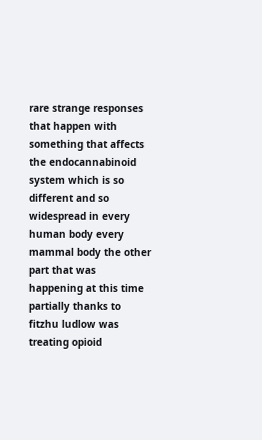rare strange responses that happen with something that affects the endocannabinoid system which is so different and so widespread in every human body every mammal body the other part that was happening at this time partially thanks to fitzhu ludlow was treating opioid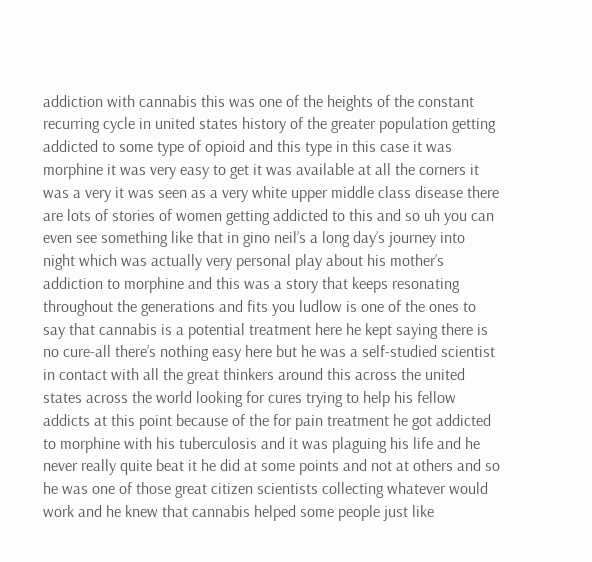addiction with cannabis this was one of the heights of the constant recurring cycle in united states history of the greater population getting addicted to some type of opioid and this type in this case it was morphine it was very easy to get it was available at all the corners it was a very it was seen as a very white upper middle class disease there are lots of stories of women getting addicted to this and so uh you can even see something like that in gino neil’s a long day’s journey into night which was actually very personal play about his mother’s addiction to morphine and this was a story that keeps resonating throughout the generations and fits you ludlow is one of the ones to say that cannabis is a potential treatment here he kept saying there is no cure-all there’s nothing easy here but he was a self-studied scientist in contact with all the great thinkers around this across the united states across the world looking for cures trying to help his fellow addicts at this point because of the for pain treatment he got addicted to morphine with his tuberculosis and it was plaguing his life and he never really quite beat it he did at some points and not at others and so he was one of those great citizen scientists collecting whatever would work and he knew that cannabis helped some people just like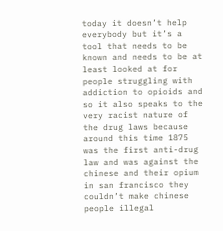today it doesn’t help everybody but it’s a tool that needs to be known and needs to be at least looked at for people struggling with addiction to opioids and so it also speaks to the very racist nature of the drug laws because around this time 1875 was the first anti-drug law and was against the chinese and their opium in san francisco they couldn’t make chinese people illegal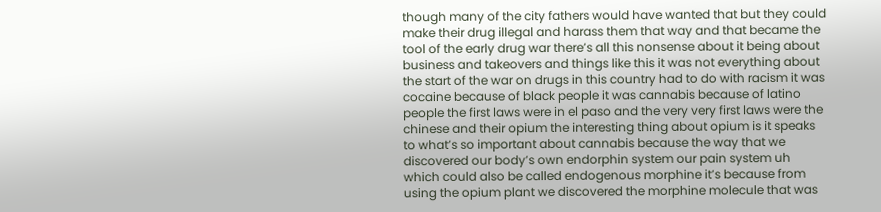though many of the city fathers would have wanted that but they could make their drug illegal and harass them that way and that became the tool of the early drug war there’s all this nonsense about it being about business and takeovers and things like this it was not everything about the start of the war on drugs in this country had to do with racism it was cocaine because of black people it was cannabis because of latino people the first laws were in el paso and the very very first laws were the chinese and their opium the interesting thing about opium is it speaks to what’s so important about cannabis because the way that we discovered our body’s own endorphin system our pain system uh which could also be called endogenous morphine it’s because from using the opium plant we discovered the morphine molecule that was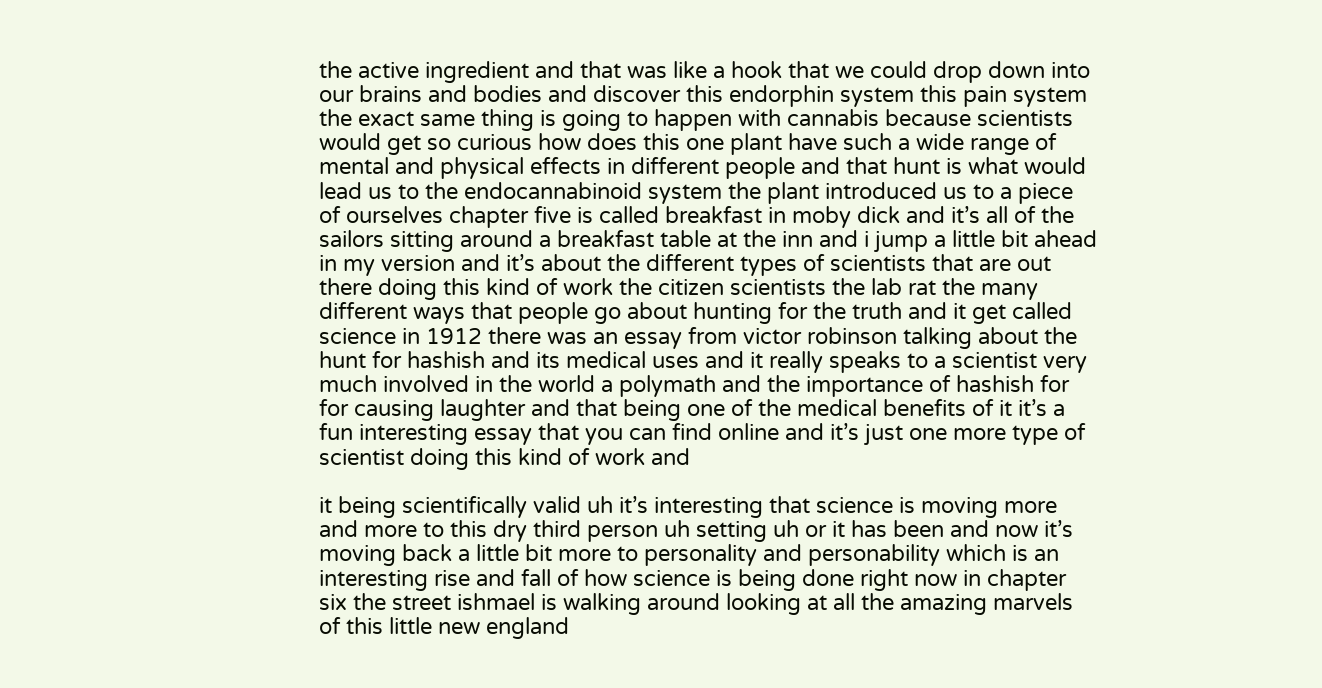the active ingredient and that was like a hook that we could drop down into our brains and bodies and discover this endorphin system this pain system the exact same thing is going to happen with cannabis because scientists would get so curious how does this one plant have such a wide range of mental and physical effects in different people and that hunt is what would lead us to the endocannabinoid system the plant introduced us to a piece of ourselves chapter five is called breakfast in moby dick and it’s all of the sailors sitting around a breakfast table at the inn and i jump a little bit ahead in my version and it’s about the different types of scientists that are out there doing this kind of work the citizen scientists the lab rat the many different ways that people go about hunting for the truth and it get called science in 1912 there was an essay from victor robinson talking about the hunt for hashish and its medical uses and it really speaks to a scientist very much involved in the world a polymath and the importance of hashish for for causing laughter and that being one of the medical benefits of it it’s a fun interesting essay that you can find online and it’s just one more type of scientist doing this kind of work and

it being scientifically valid uh it’s interesting that science is moving more and more to this dry third person uh setting uh or it has been and now it’s moving back a little bit more to personality and personability which is an interesting rise and fall of how science is being done right now in chapter six the street ishmael is walking around looking at all the amazing marvels of this little new england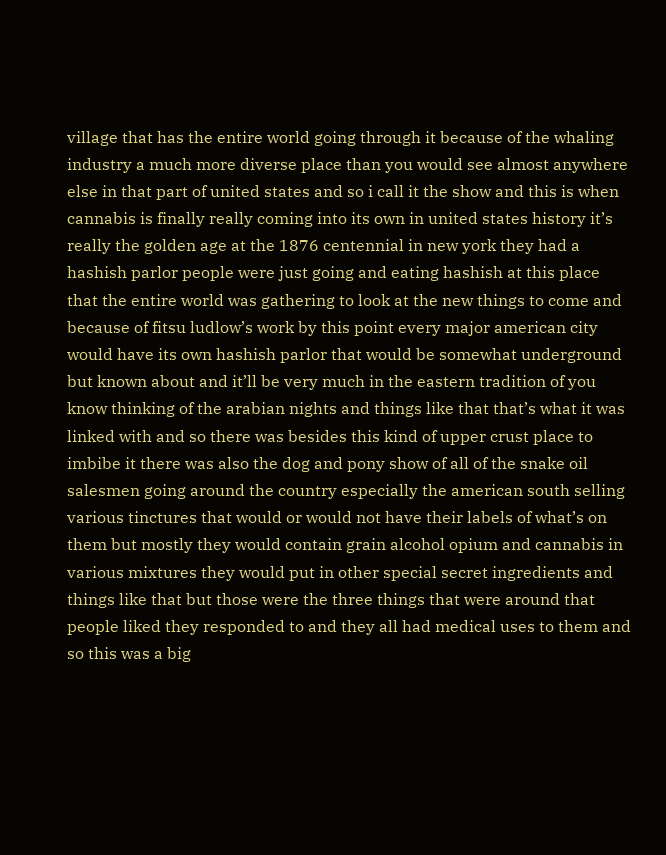village that has the entire world going through it because of the whaling industry a much more diverse place than you would see almost anywhere else in that part of united states and so i call it the show and this is when cannabis is finally really coming into its own in united states history it’s really the golden age at the 1876 centennial in new york they had a hashish parlor people were just going and eating hashish at this place that the entire world was gathering to look at the new things to come and because of fitsu ludlow’s work by this point every major american city would have its own hashish parlor that would be somewhat underground but known about and it’ll be very much in the eastern tradition of you know thinking of the arabian nights and things like that that’s what it was linked with and so there was besides this kind of upper crust place to imbibe it there was also the dog and pony show of all of the snake oil salesmen going around the country especially the american south selling various tinctures that would or would not have their labels of what’s on them but mostly they would contain grain alcohol opium and cannabis in various mixtures they would put in other special secret ingredients and things like that but those were the three things that were around that people liked they responded to and they all had medical uses to them and so this was a big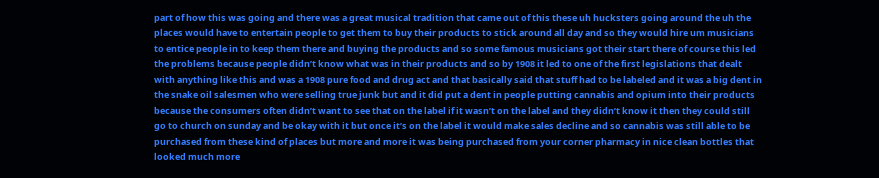part of how this was going and there was a great musical tradition that came out of this these uh hucksters going around the uh the places would have to entertain people to get them to buy their products to stick around all day and so they would hire um musicians to entice people in to keep them there and buying the products and so some famous musicians got their start there of course this led the problems because people didn’t know what was in their products and so by 1908 it led to one of the first legislations that dealt with anything like this and was a 1908 pure food and drug act and that basically said that stuff had to be labeled and it was a big dent in the snake oil salesmen who were selling true junk but and it did put a dent in people putting cannabis and opium into their products because the consumers often didn’t want to see that on the label if it wasn’t on the label and they didn’t know it then they could still go to church on sunday and be okay with it but once it’s on the label it would make sales decline and so cannabis was still able to be purchased from these kind of places but more and more it was being purchased from your corner pharmacy in nice clean bottles that looked much more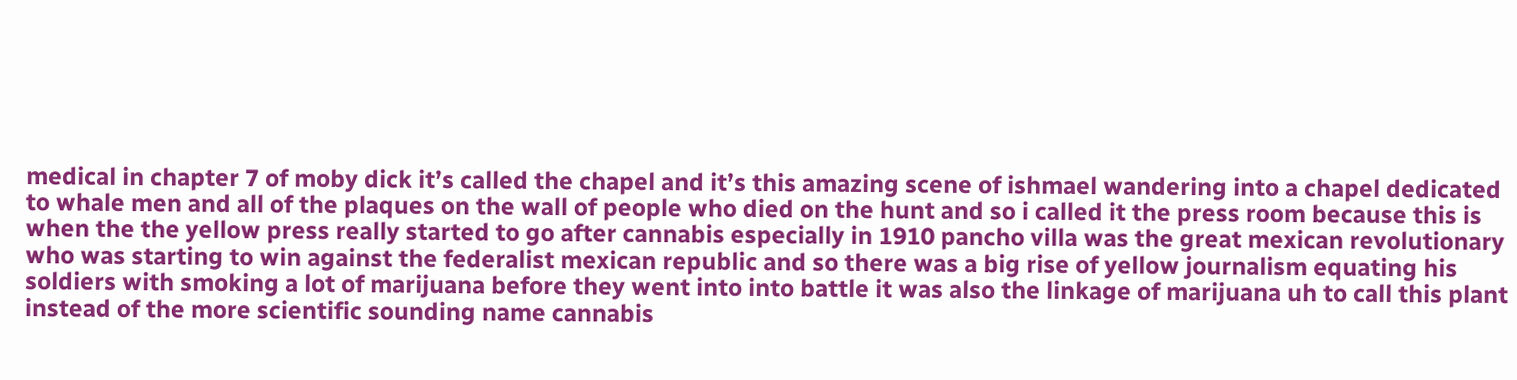medical in chapter 7 of moby dick it’s called the chapel and it’s this amazing scene of ishmael wandering into a chapel dedicated to whale men and all of the plaques on the wall of people who died on the hunt and so i called it the press room because this is when the the yellow press really started to go after cannabis especially in 1910 pancho villa was the great mexican revolutionary who was starting to win against the federalist mexican republic and so there was a big rise of yellow journalism equating his soldiers with smoking a lot of marijuana before they went into into battle it was also the linkage of marijuana uh to call this plant instead of the more scientific sounding name cannabis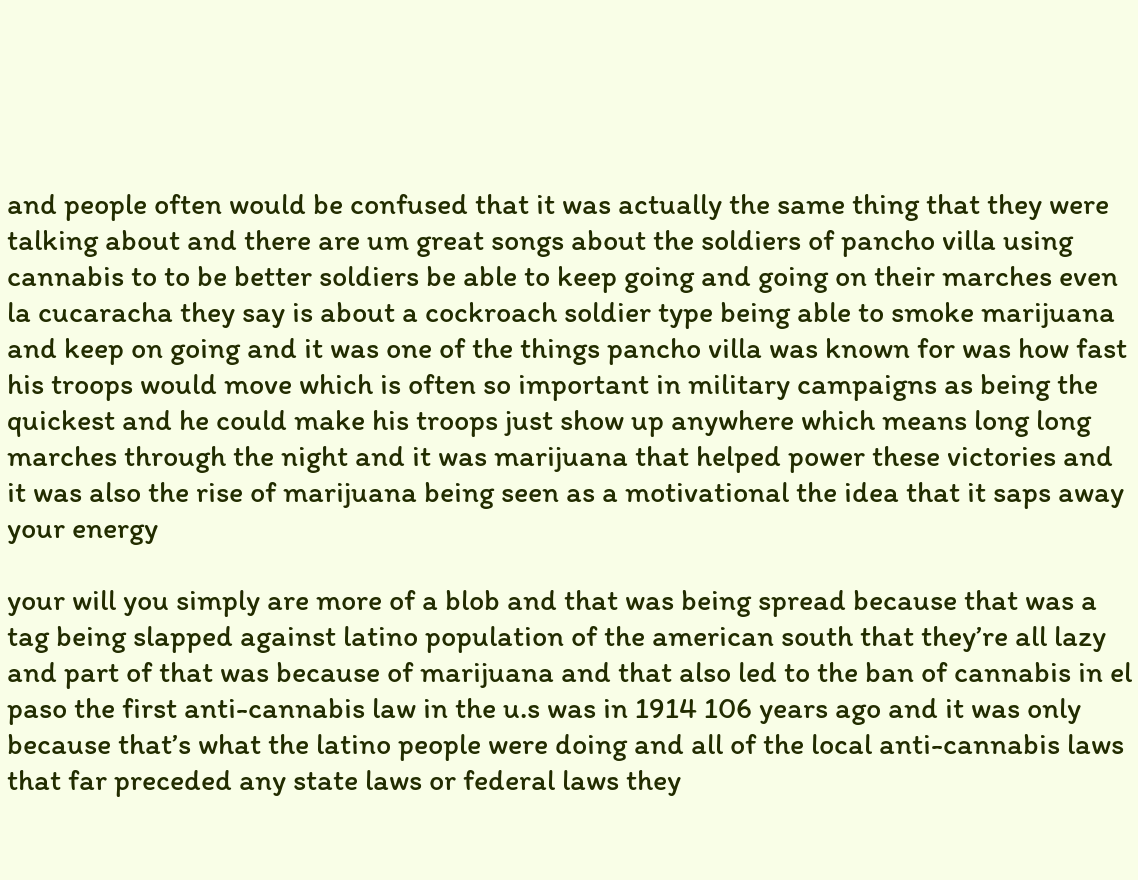and people often would be confused that it was actually the same thing that they were talking about and there are um great songs about the soldiers of pancho villa using cannabis to to be better soldiers be able to keep going and going on their marches even la cucaracha they say is about a cockroach soldier type being able to smoke marijuana and keep on going and it was one of the things pancho villa was known for was how fast his troops would move which is often so important in military campaigns as being the quickest and he could make his troops just show up anywhere which means long long marches through the night and it was marijuana that helped power these victories and it was also the rise of marijuana being seen as a motivational the idea that it saps away your energy

your will you simply are more of a blob and that was being spread because that was a tag being slapped against latino population of the american south that they’re all lazy and part of that was because of marijuana and that also led to the ban of cannabis in el paso the first anti-cannabis law in the u.s was in 1914 106 years ago and it was only because that’s what the latino people were doing and all of the local anti-cannabis laws that far preceded any state laws or federal laws they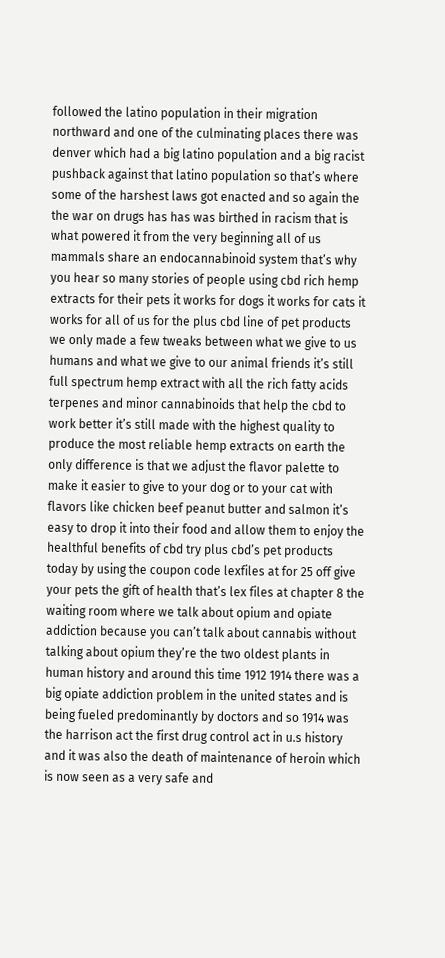followed the latino population in their migration northward and one of the culminating places there was denver which had a big latino population and a big racist pushback against that latino population so that’s where some of the harshest laws got enacted and so again the the war on drugs has has was birthed in racism that is what powered it from the very beginning all of us mammals share an endocannabinoid system that’s why you hear so many stories of people using cbd rich hemp extracts for their pets it works for dogs it works for cats it works for all of us for the plus cbd line of pet products we only made a few tweaks between what we give to us humans and what we give to our animal friends it’s still full spectrum hemp extract with all the rich fatty acids terpenes and minor cannabinoids that help the cbd to work better it’s still made with the highest quality to produce the most reliable hemp extracts on earth the only difference is that we adjust the flavor palette to make it easier to give to your dog or to your cat with flavors like chicken beef peanut butter and salmon it’s easy to drop it into their food and allow them to enjoy the healthful benefits of cbd try plus cbd’s pet products today by using the coupon code lexfiles at for 25 off give your pets the gift of health that’s lex files at chapter 8 the waiting room where we talk about opium and opiate addiction because you can’t talk about cannabis without talking about opium they’re the two oldest plants in human history and around this time 1912 1914 there was a big opiate addiction problem in the united states and is being fueled predominantly by doctors and so 1914 was the harrison act the first drug control act in u.s history and it was also the death of maintenance of heroin which is now seen as a very safe and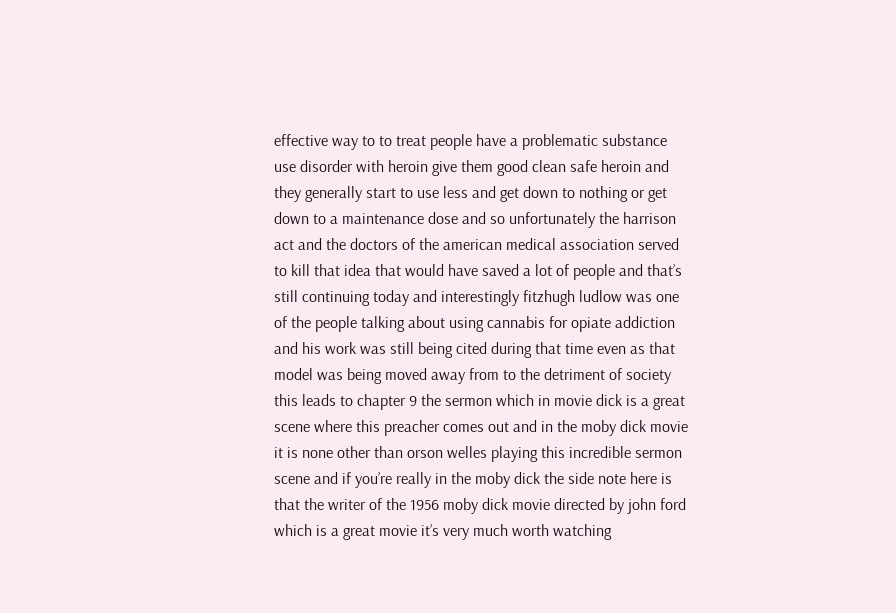effective way to to treat people have a problematic substance use disorder with heroin give them good clean safe heroin and they generally start to use less and get down to nothing or get down to a maintenance dose and so unfortunately the harrison act and the doctors of the american medical association served to kill that idea that would have saved a lot of people and that’s still continuing today and interestingly fitzhugh ludlow was one of the people talking about using cannabis for opiate addiction and his work was still being cited during that time even as that model was being moved away from to the detriment of society this leads to chapter 9 the sermon which in movie dick is a great scene where this preacher comes out and in the moby dick movie it is none other than orson welles playing this incredible sermon scene and if you’re really in the moby dick the side note here is that the writer of the 1956 moby dick movie directed by john ford which is a great movie it’s very much worth watching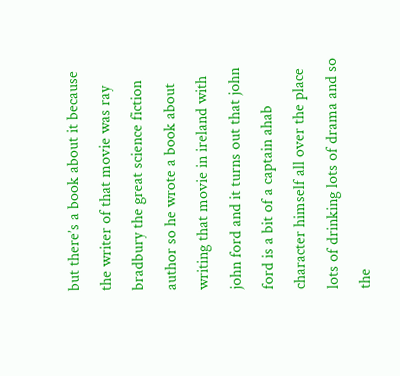but there’s a book about it because the writer of that movie was ray bradbury the great science fiction author so he wrote a book about writing that movie in ireland with john ford and it turns out that john ford is a bit of a captain ahab character himself all over the place lots of drinking lots of drama and so the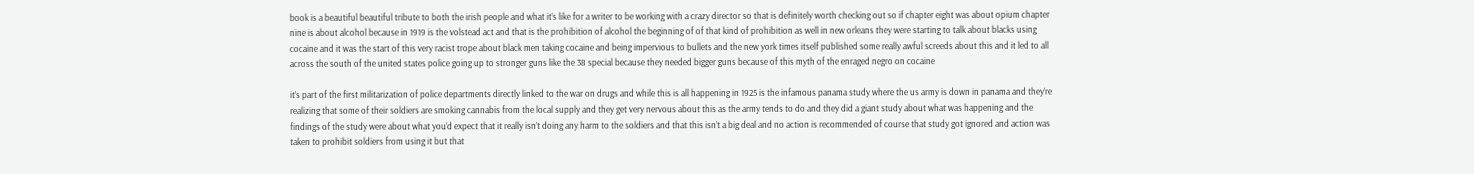book is a beautiful beautiful tribute to both the irish people and what it’s like for a writer to be working with a crazy director so that is definitely worth checking out so if chapter eight was about opium chapter nine is about alcohol because in 1919 is the volstead act and that is the prohibition of alcohol the beginning of of that kind of prohibition as well in new orleans they were starting to talk about blacks using cocaine and it was the start of this very racist trope about black men taking cocaine and being impervious to bullets and the new york times itself published some really awful screeds about this and it led to all across the south of the united states police going up to stronger guns like the 38 special because they needed bigger guns because of this myth of the enraged negro on cocaine

it’s part of the first militarization of police departments directly linked to the war on drugs and while this is all happening in 1925 is the infamous panama study where the us army is down in panama and they’re realizing that some of their soldiers are smoking cannabis from the local supply and they get very nervous about this as the army tends to do and they did a giant study about what was happening and the findings of the study were about what you’d expect that it really isn’t doing any harm to the soldiers and that this isn’t a big deal and no action is recommended of course that study got ignored and action was taken to prohibit soldiers from using it but that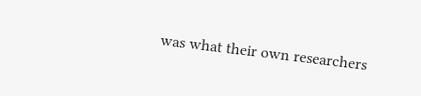was what their own researchers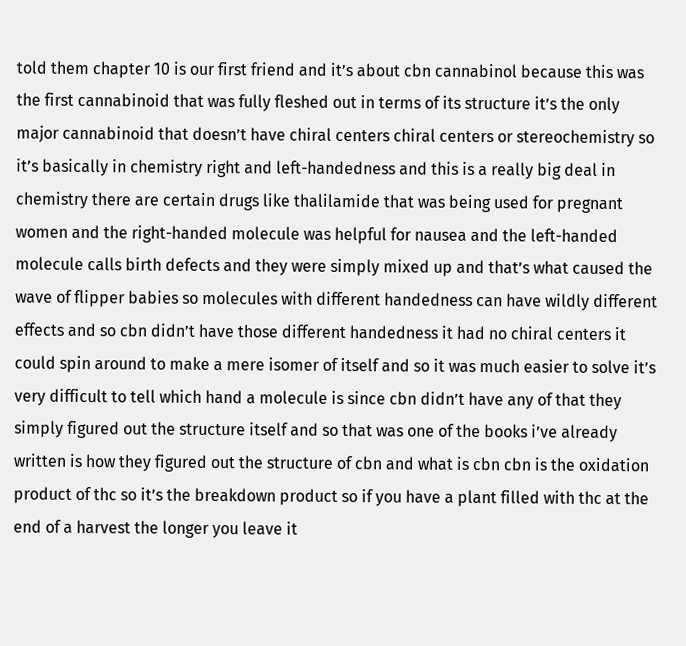told them chapter 10 is our first friend and it’s about cbn cannabinol because this was the first cannabinoid that was fully fleshed out in terms of its structure it’s the only major cannabinoid that doesn’t have chiral centers chiral centers or stereochemistry so it’s basically in chemistry right and left-handedness and this is a really big deal in chemistry there are certain drugs like thalilamide that was being used for pregnant women and the right-handed molecule was helpful for nausea and the left-handed molecule calls birth defects and they were simply mixed up and that’s what caused the wave of flipper babies so molecules with different handedness can have wildly different effects and so cbn didn’t have those different handedness it had no chiral centers it could spin around to make a mere isomer of itself and so it was much easier to solve it’s very difficult to tell which hand a molecule is since cbn didn’t have any of that they simply figured out the structure itself and so that was one of the books i’ve already written is how they figured out the structure of cbn and what is cbn cbn is the oxidation product of thc so it’s the breakdown product so if you have a plant filled with thc at the end of a harvest the longer you leave it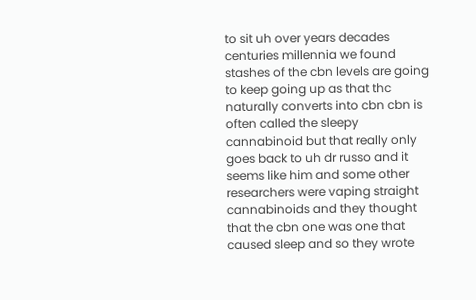to sit uh over years decades centuries millennia we found stashes of the cbn levels are going to keep going up as that thc naturally converts into cbn cbn is often called the sleepy cannabinoid but that really only goes back to uh dr russo and it seems like him and some other researchers were vaping straight cannabinoids and they thought that the cbn one was one that caused sleep and so they wrote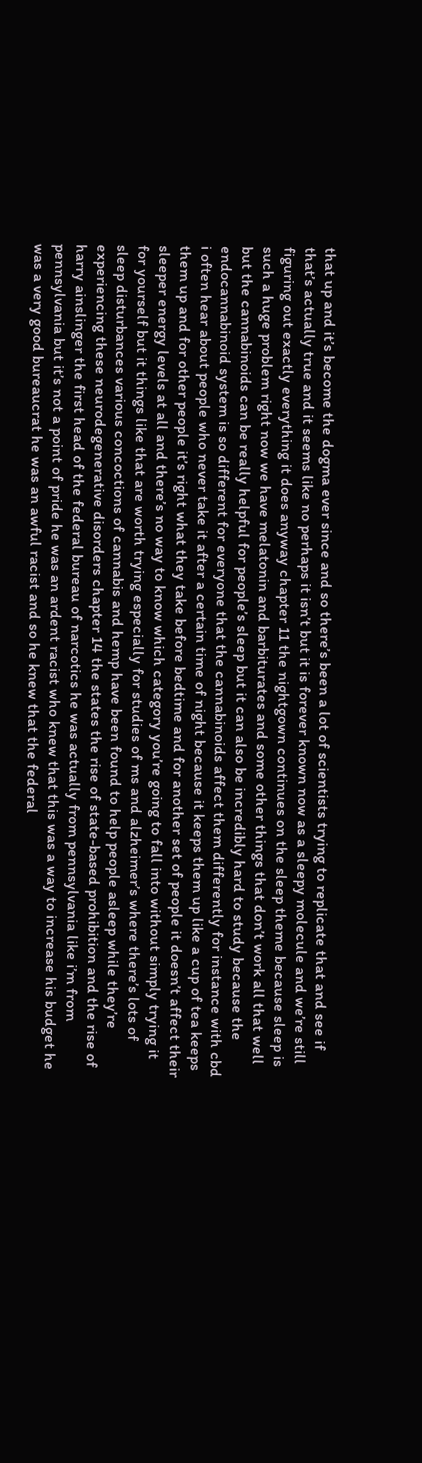that up and it’s become the dogma ever since and so there’s been a lot of scientists trying to replicate that and see if that’s actually true and it seems like no perhaps it isn’t but it is forever known now as a sleepy molecule and we’re still figuring out exactly everything it does anyway chapter 11 the nightgown continues on the sleep theme because sleep is such a huge problem right now we have melatonin and barbiturates and some other things that don’t work all that well but the cannabinoids can be really helpful for people’s sleep but it can also be incredibly hard to study because the endocannabinoid system is so different for everyone that the cannabinoids affect them differently for instance with cbd i often hear about people who never take it after a certain time of night because it keeps them up like a cup of tea keeps them up and for other people it’s right what they take before bedtime and for another set of people it doesn’t affect their sleeper energy levels at all and there’s no way to know which category you’re going to fall into without simply trying it for yourself but it things like that are worth trying especially for studies of ms and alzheimer’s where there’s lots of sleep disturbances various concoctions of cannabis and hemp have been found to help people asleep while they’re experiencing these neurodegenerative disorders chapter 14 the states the rise of state-based prohibition and the rise of harry ainslinger the first head of the federal bureau of narcotics he was actually from pennsylvania like i’m from pennsylvania but it’s not a point of pride he was an ardent racist who knew that this was a way to increase his budget he was a very good bureaucrat he was an awful racist and so he knew that the federal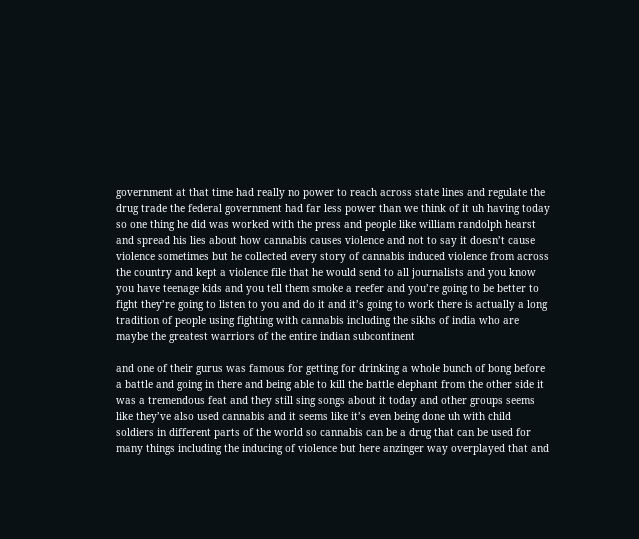government at that time had really no power to reach across state lines and regulate the drug trade the federal government had far less power than we think of it uh having today so one thing he did was worked with the press and people like william randolph hearst and spread his lies about how cannabis causes violence and not to say it doesn’t cause violence sometimes but he collected every story of cannabis induced violence from across the country and kept a violence file that he would send to all journalists and you know you have teenage kids and you tell them smoke a reefer and you’re going to be better to fight they’re going to listen to you and do it and it’s going to work there is actually a long tradition of people using fighting with cannabis including the sikhs of india who are maybe the greatest warriors of the entire indian subcontinent

and one of their gurus was famous for getting for drinking a whole bunch of bong before a battle and going in there and being able to kill the battle elephant from the other side it was a tremendous feat and they still sing songs about it today and other groups seems like they’ve also used cannabis and it seems like it’s even being done uh with child soldiers in different parts of the world so cannabis can be a drug that can be used for many things including the inducing of violence but here anzinger way overplayed that and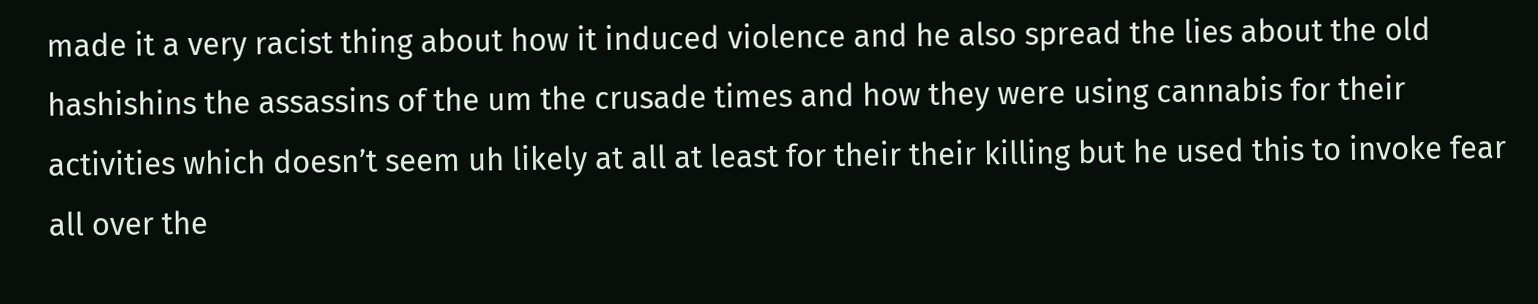made it a very racist thing about how it induced violence and he also spread the lies about the old hashishins the assassins of the um the crusade times and how they were using cannabis for their activities which doesn’t seem uh likely at all at least for their their killing but he used this to invoke fear all over the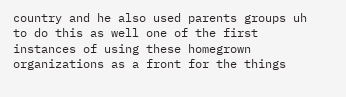country and he also used parents groups uh to do this as well one of the first instances of using these homegrown organizations as a front for the things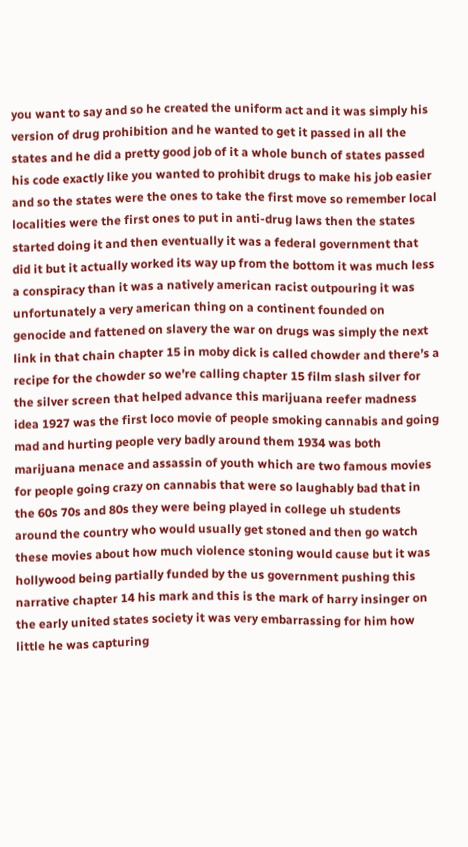you want to say and so he created the uniform act and it was simply his version of drug prohibition and he wanted to get it passed in all the states and he did a pretty good job of it a whole bunch of states passed his code exactly like you wanted to prohibit drugs to make his job easier and so the states were the ones to take the first move so remember local localities were the first ones to put in anti-drug laws then the states started doing it and then eventually it was a federal government that did it but it actually worked its way up from the bottom it was much less a conspiracy than it was a natively american racist outpouring it was unfortunately a very american thing on a continent founded on genocide and fattened on slavery the war on drugs was simply the next link in that chain chapter 15 in moby dick is called chowder and there’s a recipe for the chowder so we’re calling chapter 15 film slash silver for the silver screen that helped advance this marijuana reefer madness idea 1927 was the first loco movie of people smoking cannabis and going mad and hurting people very badly around them 1934 was both marijuana menace and assassin of youth which are two famous movies for people going crazy on cannabis that were so laughably bad that in the 60s 70s and 80s they were being played in college uh students around the country who would usually get stoned and then go watch these movies about how much violence stoning would cause but it was hollywood being partially funded by the us government pushing this narrative chapter 14 his mark and this is the mark of harry insinger on the early united states society it was very embarrassing for him how little he was capturing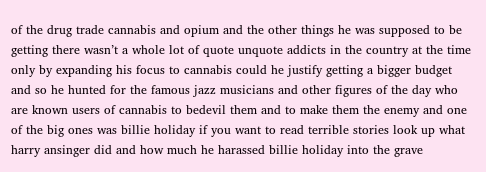of the drug trade cannabis and opium and the other things he was supposed to be getting there wasn’t a whole lot of quote unquote addicts in the country at the time only by expanding his focus to cannabis could he justify getting a bigger budget and so he hunted for the famous jazz musicians and other figures of the day who are known users of cannabis to bedevil them and to make them the enemy and one of the big ones was billie holiday if you want to read terrible stories look up what harry ansinger did and how much he harassed billie holiday into the grave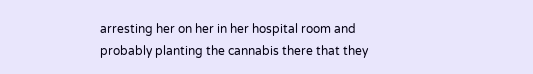arresting her on her in her hospital room and probably planting the cannabis there that they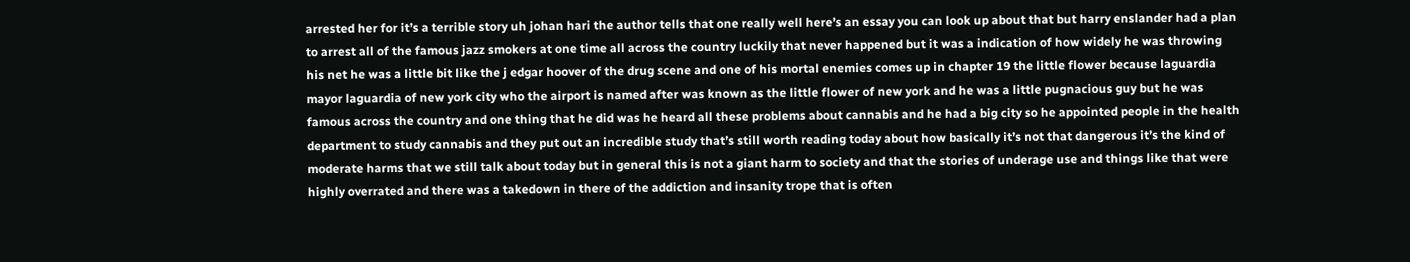arrested her for it’s a terrible story uh johan hari the author tells that one really well here’s an essay you can look up about that but harry enslander had a plan to arrest all of the famous jazz smokers at one time all across the country luckily that never happened but it was a indication of how widely he was throwing his net he was a little bit like the j edgar hoover of the drug scene and one of his mortal enemies comes up in chapter 19 the little flower because laguardia mayor laguardia of new york city who the airport is named after was known as the little flower of new york and he was a little pugnacious guy but he was famous across the country and one thing that he did was he heard all these problems about cannabis and he had a big city so he appointed people in the health department to study cannabis and they put out an incredible study that’s still worth reading today about how basically it’s not that dangerous it’s the kind of moderate harms that we still talk about today but in general this is not a giant harm to society and that the stories of underage use and things like that were highly overrated and there was a takedown in there of the addiction and insanity trope that is often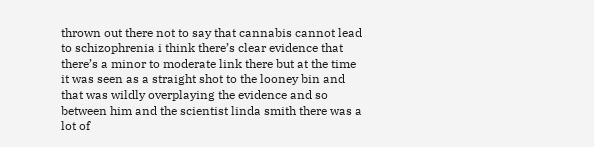thrown out there not to say that cannabis cannot lead to schizophrenia i think there’s clear evidence that there’s a minor to moderate link there but at the time it was seen as a straight shot to the looney bin and that was wildly overplaying the evidence and so between him and the scientist linda smith there was a lot of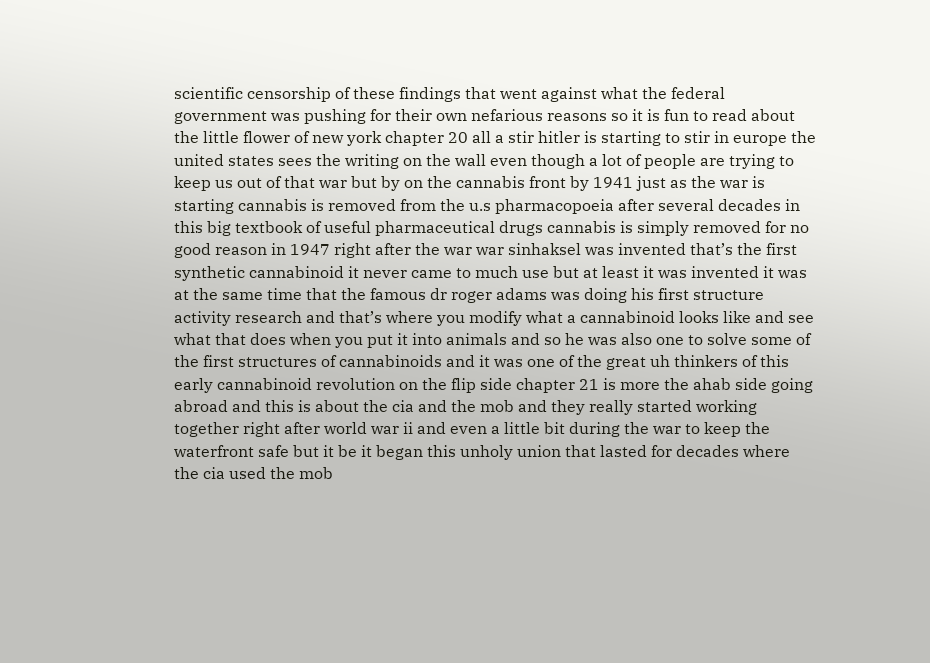scientific censorship of these findings that went against what the federal government was pushing for their own nefarious reasons so it is fun to read about the little flower of new york chapter 20 all a stir hitler is starting to stir in europe the united states sees the writing on the wall even though a lot of people are trying to keep us out of that war but by on the cannabis front by 1941 just as the war is starting cannabis is removed from the u.s pharmacopoeia after several decades in this big textbook of useful pharmaceutical drugs cannabis is simply removed for no good reason in 1947 right after the war war sinhaksel was invented that’s the first synthetic cannabinoid it never came to much use but at least it was invented it was at the same time that the famous dr roger adams was doing his first structure activity research and that’s where you modify what a cannabinoid looks like and see what that does when you put it into animals and so he was also one to solve some of the first structures of cannabinoids and it was one of the great uh thinkers of this early cannabinoid revolution on the flip side chapter 21 is more the ahab side going abroad and this is about the cia and the mob and they really started working together right after world war ii and even a little bit during the war to keep the waterfront safe but it be it began this unholy union that lasted for decades where the cia used the mob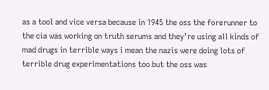as a tool and vice versa because in 1945 the oss the forerunner to the cia was working on truth serums and they’re using all kinds of mad drugs in terrible ways i mean the nazis were doing lots of terrible drug experimentations too but the oss was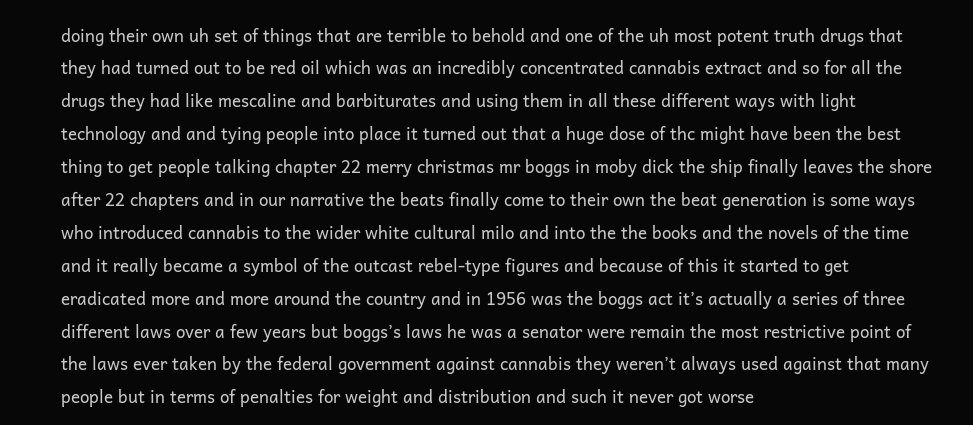doing their own uh set of things that are terrible to behold and one of the uh most potent truth drugs that they had turned out to be red oil which was an incredibly concentrated cannabis extract and so for all the drugs they had like mescaline and barbiturates and using them in all these different ways with light technology and and tying people into place it turned out that a huge dose of thc might have been the best thing to get people talking chapter 22 merry christmas mr boggs in moby dick the ship finally leaves the shore after 22 chapters and in our narrative the beats finally come to their own the beat generation is some ways who introduced cannabis to the wider white cultural milo and into the the books and the novels of the time and it really became a symbol of the outcast rebel-type figures and because of this it started to get eradicated more and more around the country and in 1956 was the boggs act it’s actually a series of three different laws over a few years but boggs’s laws he was a senator were remain the most restrictive point of the laws ever taken by the federal government against cannabis they weren’t always used against that many people but in terms of penalties for weight and distribution and such it never got worse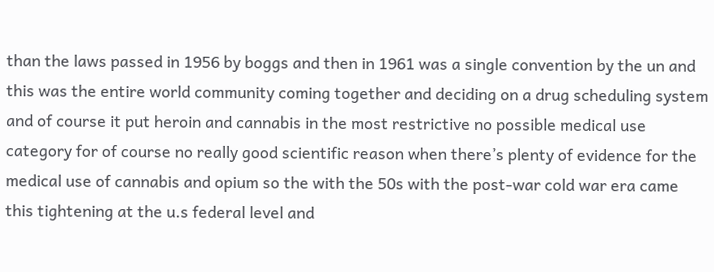than the laws passed in 1956 by boggs and then in 1961 was a single convention by the un and this was the entire world community coming together and deciding on a drug scheduling system and of course it put heroin and cannabis in the most restrictive no possible medical use category for of course no really good scientific reason when there’s plenty of evidence for the medical use of cannabis and opium so the with the 50s with the post-war cold war era came this tightening at the u.s federal level and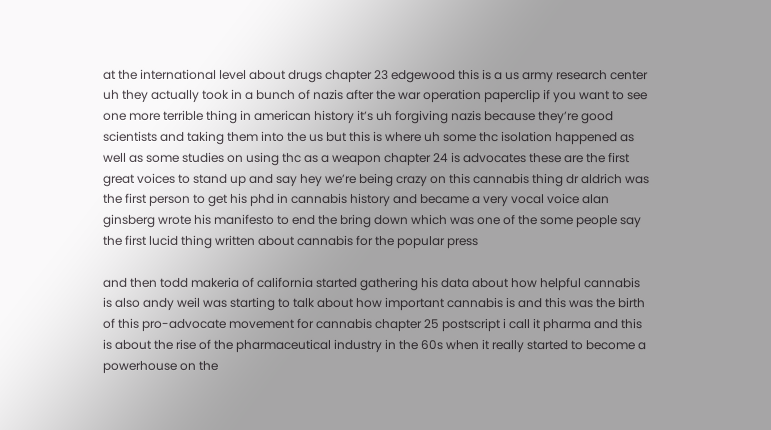at the international level about drugs chapter 23 edgewood this is a us army research center uh they actually took in a bunch of nazis after the war operation paperclip if you want to see one more terrible thing in american history it’s uh forgiving nazis because they’re good scientists and taking them into the us but this is where uh some thc isolation happened as well as some studies on using thc as a weapon chapter 24 is advocates these are the first great voices to stand up and say hey we’re being crazy on this cannabis thing dr aldrich was the first person to get his phd in cannabis history and became a very vocal voice alan ginsberg wrote his manifesto to end the bring down which was one of the some people say the first lucid thing written about cannabis for the popular press

and then todd makeria of california started gathering his data about how helpful cannabis is also andy weil was starting to talk about how important cannabis is and this was the birth of this pro-advocate movement for cannabis chapter 25 postscript i call it pharma and this is about the rise of the pharmaceutical industry in the 60s when it really started to become a powerhouse on the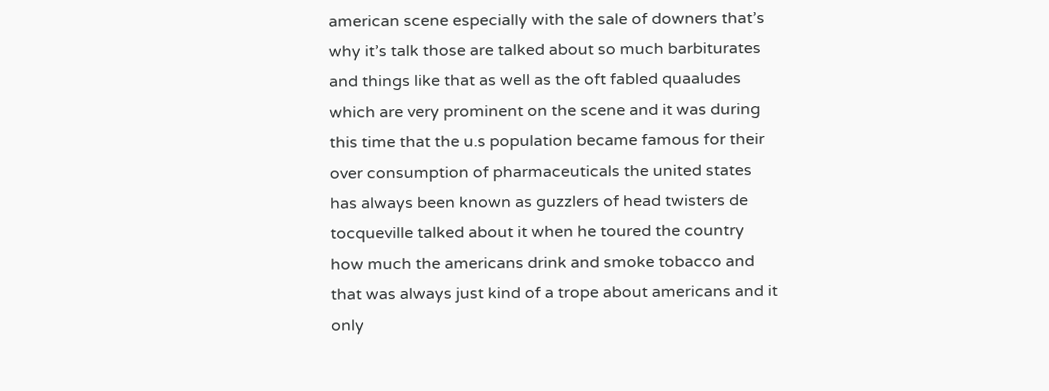american scene especially with the sale of downers that’s why it’s talk those are talked about so much barbiturates and things like that as well as the oft fabled quaaludes which are very prominent on the scene and it was during this time that the u.s population became famous for their over consumption of pharmaceuticals the united states has always been known as guzzlers of head twisters de tocqueville talked about it when he toured the country how much the americans drink and smoke tobacco and that was always just kind of a trope about americans and it only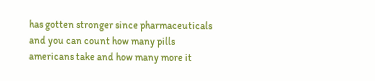has gotten stronger since pharmaceuticals and you can count how many pills americans take and how many more it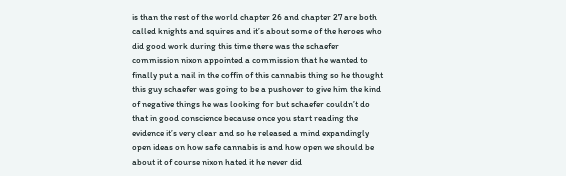is than the rest of the world chapter 26 and chapter 27 are both called knights and squires and it’s about some of the heroes who did good work during this time there was the schaefer commission nixon appointed a commission that he wanted to finally put a nail in the coffin of this cannabis thing so he thought this guy schaefer was going to be a pushover to give him the kind of negative things he was looking for but schaefer couldn’t do that in good conscience because once you start reading the evidence it’s very clear and so he released a mind expandingly open ideas on how safe cannabis is and how open we should be about it of course nixon hated it he never did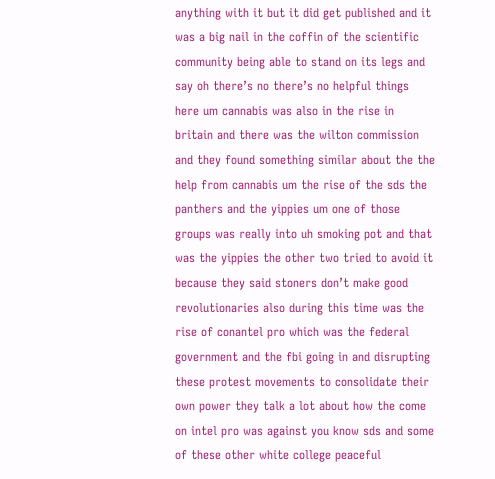anything with it but it did get published and it was a big nail in the coffin of the scientific community being able to stand on its legs and say oh there’s no there’s no helpful things here um cannabis was also in the rise in britain and there was the wilton commission and they found something similar about the the help from cannabis um the rise of the sds the panthers and the yippies um one of those groups was really into uh smoking pot and that was the yippies the other two tried to avoid it because they said stoners don’t make good revolutionaries also during this time was the rise of conantel pro which was the federal government and the fbi going in and disrupting these protest movements to consolidate their own power they talk a lot about how the come on intel pro was against you know sds and some of these other white college peaceful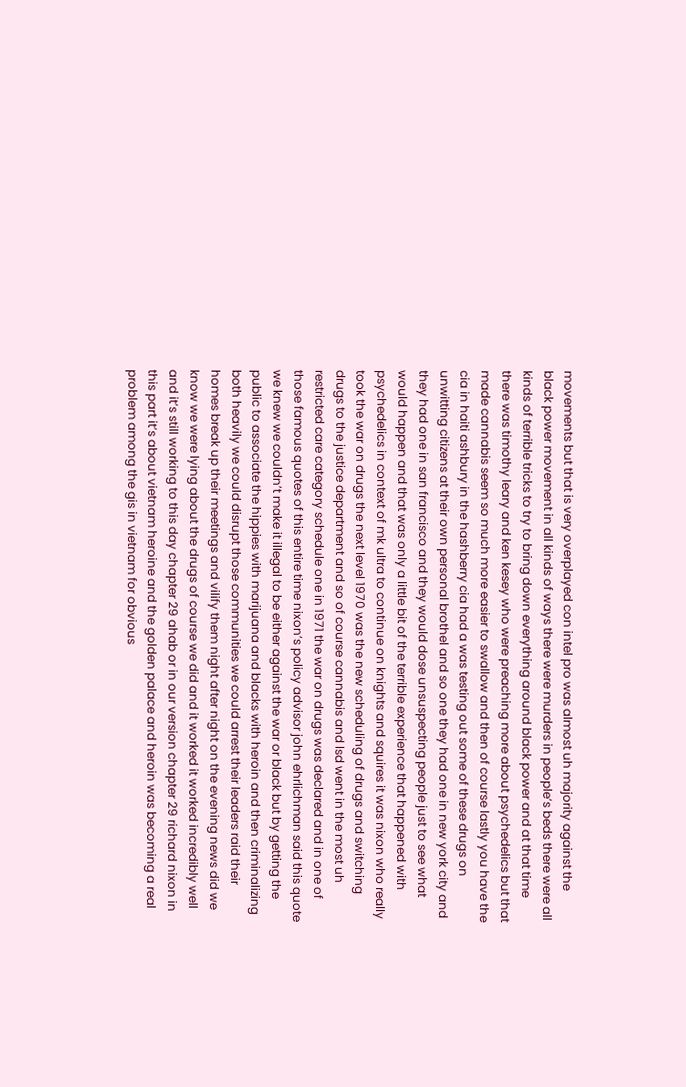movements but that is very overplayed con intel pro was almost uh majority against the black power movement in all kinds of ways there were murders in people’s beds there were all kinds of terrible tricks to try to bring down everything around black power and at that time there was timothy leary and ken kesey who were preaching more about psychedelics but that made cannabis seem so much more easier to swallow and then of course lastly you have the cia in haiti ashbury in the hashberry cia had a was testing out some of these drugs on unwitting citizens at their own personal brothel and so one they had one in new york city and they had one in san francisco and they would dose unsuspecting people just to see what would happen and that was only a little bit of the terrible experience that happened with psychedelics in context of mk ultra to continue on knights and squires it was nixon who really took the war on drugs the next level 1970 was the new scheduling of drugs and switching drugs to the justice department and so of course cannabis and lsd went in the most uh restricted care category schedule one in 1971 the war on drugs was declared and in one of those famous quotes of this entire time nixon’s policy advisor john ehrlichman said this quote we knew we couldn’t make it illegal to be either against the war or black but by getting the public to associate the hippies with marijuana and blacks with heroin and then criminalizing both heavily we could disrupt those communities we could arrest their leaders raid their homes break up their meetings and vilify them night after night on the evening news did we know we were lying about the drugs of course we did and it worked it worked incredibly well and it’s still working to this day chapter 29 ahab or in our version chapter 29 richard nixon in this part it’s about vietnam heroine and the golden palace and heroin was becoming a real problem among the gis in vietnam for obvious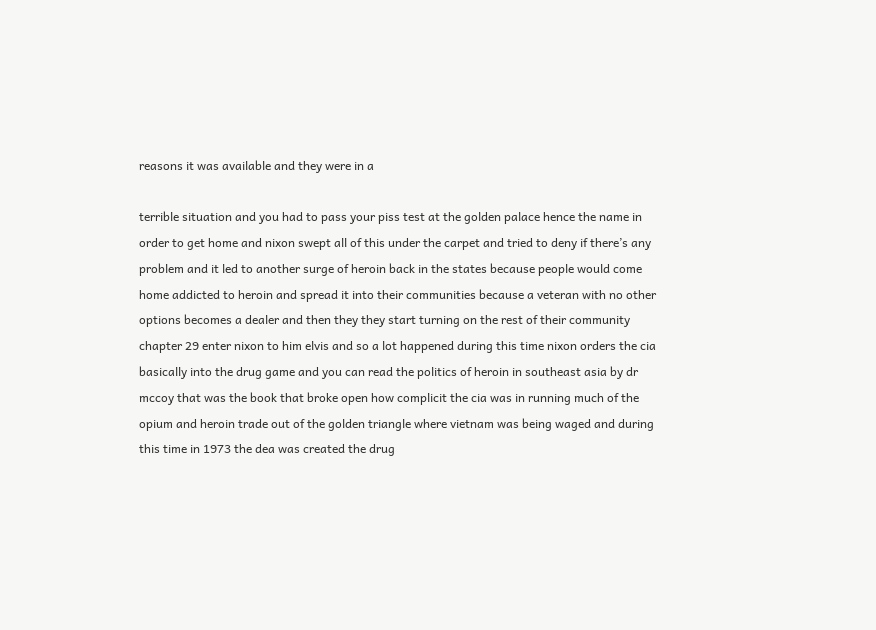reasons it was available and they were in a

terrible situation and you had to pass your piss test at the golden palace hence the name in order to get home and nixon swept all of this under the carpet and tried to deny if there’s any problem and it led to another surge of heroin back in the states because people would come home addicted to heroin and spread it into their communities because a veteran with no other options becomes a dealer and then they they start turning on the rest of their community chapter 29 enter nixon to him elvis and so a lot happened during this time nixon orders the cia basically into the drug game and you can read the politics of heroin in southeast asia by dr mccoy that was the book that broke open how complicit the cia was in running much of the opium and heroin trade out of the golden triangle where vietnam was being waged and during this time in 1973 the dea was created the drug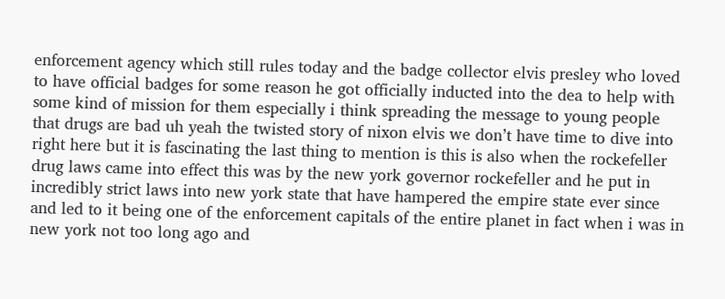enforcement agency which still rules today and the badge collector elvis presley who loved to have official badges for some reason he got officially inducted into the dea to help with some kind of mission for them especially i think spreading the message to young people that drugs are bad uh yeah the twisted story of nixon elvis we don’t have time to dive into right here but it is fascinating the last thing to mention is this is also when the rockefeller drug laws came into effect this was by the new york governor rockefeller and he put in incredibly strict laws into new york state that have hampered the empire state ever since and led to it being one of the enforcement capitals of the entire planet in fact when i was in new york not too long ago and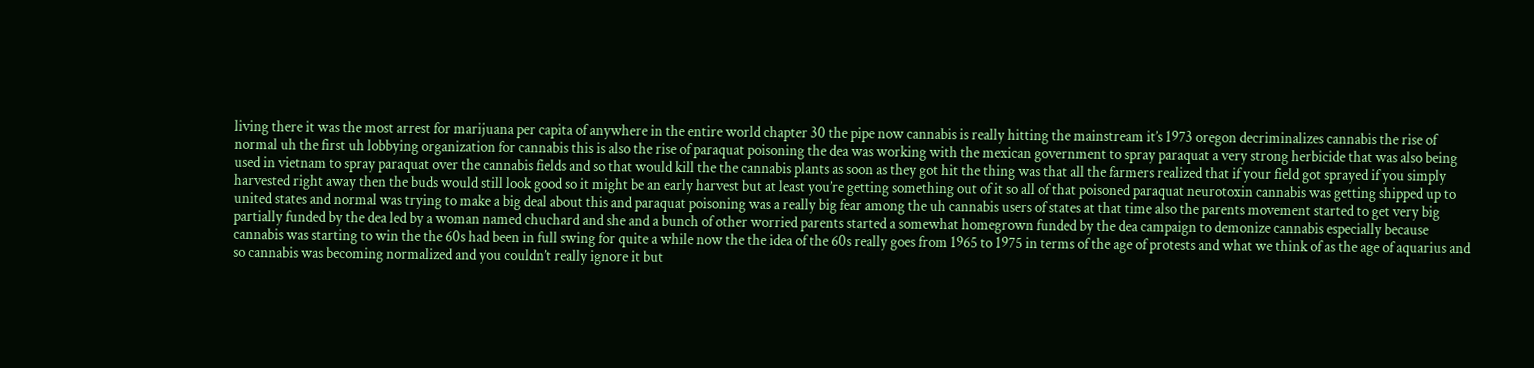living there it was the most arrest for marijuana per capita of anywhere in the entire world chapter 30 the pipe now cannabis is really hitting the mainstream it’s 1973 oregon decriminalizes cannabis the rise of normal uh the first uh lobbying organization for cannabis this is also the rise of paraquat poisoning the dea was working with the mexican government to spray paraquat a very strong herbicide that was also being used in vietnam to spray paraquat over the cannabis fields and so that would kill the the cannabis plants as soon as they got hit the thing was that all the farmers realized that if your field got sprayed if you simply harvested right away then the buds would still look good so it might be an early harvest but at least you’re getting something out of it so all of that poisoned paraquat neurotoxin cannabis was getting shipped up to united states and normal was trying to make a big deal about this and paraquat poisoning was a really big fear among the uh cannabis users of states at that time also the parents movement started to get very big partially funded by the dea led by a woman named chuchard and she and a bunch of other worried parents started a somewhat homegrown funded by the dea campaign to demonize cannabis especially because cannabis was starting to win the the 60s had been in full swing for quite a while now the the idea of the 60s really goes from 1965 to 1975 in terms of the age of protests and what we think of as the age of aquarius and so cannabis was becoming normalized and you couldn’t really ignore it but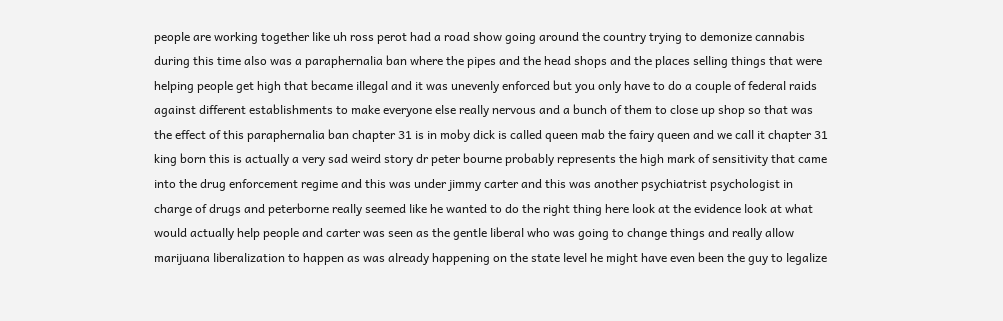people are working together like uh ross perot had a road show going around the country trying to demonize cannabis during this time also was a paraphernalia ban where the pipes and the head shops and the places selling things that were helping people get high that became illegal and it was unevenly enforced but you only have to do a couple of federal raids against different establishments to make everyone else really nervous and a bunch of them to close up shop so that was the effect of this paraphernalia ban chapter 31 is in moby dick is called queen mab the fairy queen and we call it chapter 31 king born this is actually a very sad weird story dr peter bourne probably represents the high mark of sensitivity that came into the drug enforcement regime and this was under jimmy carter and this was another psychiatrist psychologist in charge of drugs and peterborne really seemed like he wanted to do the right thing here look at the evidence look at what would actually help people and carter was seen as the gentle liberal who was going to change things and really allow marijuana liberalization to happen as was already happening on the state level he might have even been the guy to legalize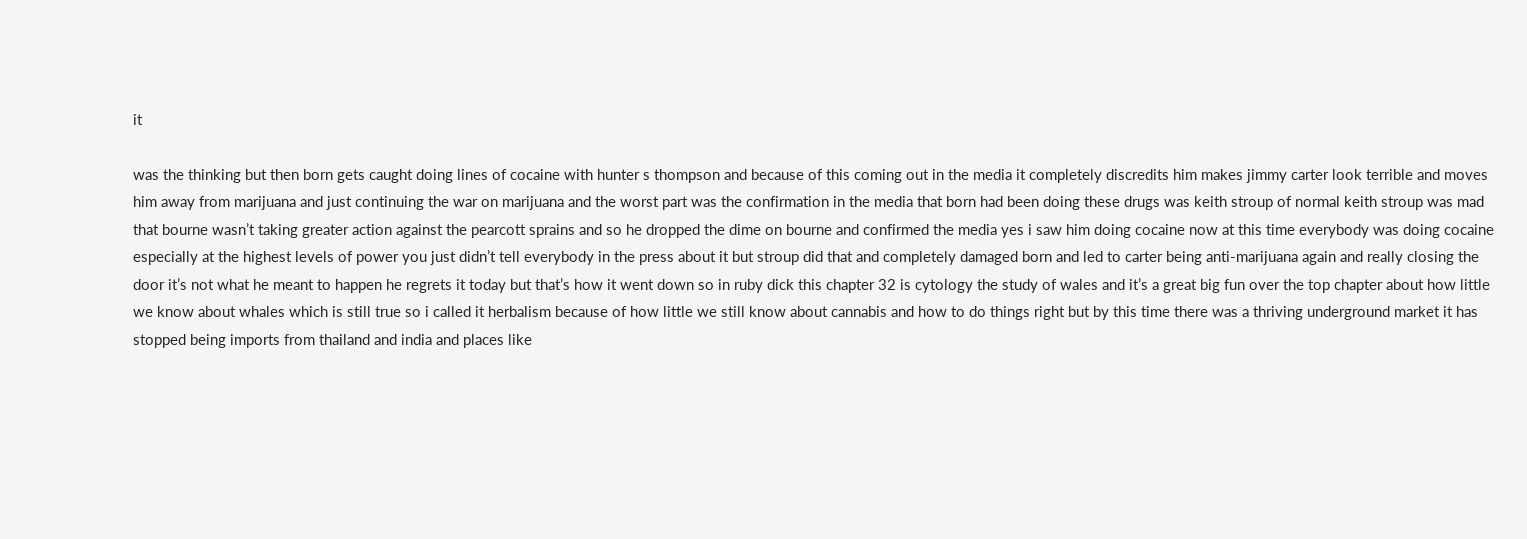it

was the thinking but then born gets caught doing lines of cocaine with hunter s thompson and because of this coming out in the media it completely discredits him makes jimmy carter look terrible and moves him away from marijuana and just continuing the war on marijuana and the worst part was the confirmation in the media that born had been doing these drugs was keith stroup of normal keith stroup was mad that bourne wasn’t taking greater action against the pearcott sprains and so he dropped the dime on bourne and confirmed the media yes i saw him doing cocaine now at this time everybody was doing cocaine especially at the highest levels of power you just didn’t tell everybody in the press about it but stroup did that and completely damaged born and led to carter being anti-marijuana again and really closing the door it’s not what he meant to happen he regrets it today but that’s how it went down so in ruby dick this chapter 32 is cytology the study of wales and it’s a great big fun over the top chapter about how little we know about whales which is still true so i called it herbalism because of how little we still know about cannabis and how to do things right but by this time there was a thriving underground market it has stopped being imports from thailand and india and places like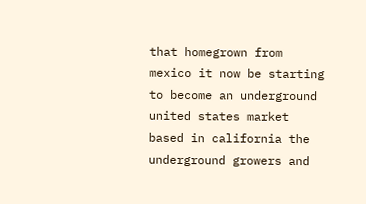that homegrown from mexico it now be starting to become an underground united states market based in california the underground growers and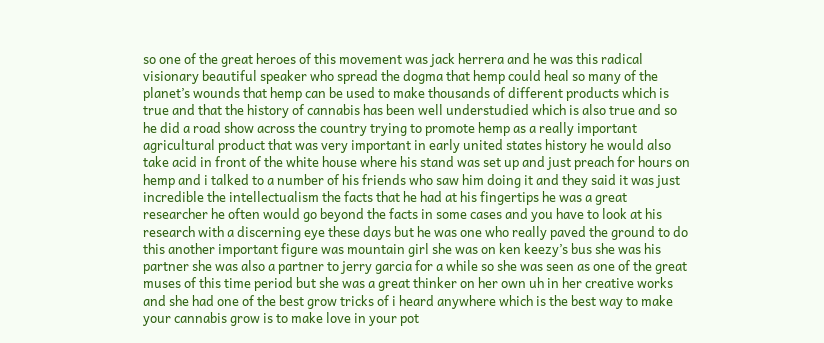so one of the great heroes of this movement was jack herrera and he was this radical visionary beautiful speaker who spread the dogma that hemp could heal so many of the planet’s wounds that hemp can be used to make thousands of different products which is true and that the history of cannabis has been well understudied which is also true and so he did a road show across the country trying to promote hemp as a really important agricultural product that was very important in early united states history he would also take acid in front of the white house where his stand was set up and just preach for hours on hemp and i talked to a number of his friends who saw him doing it and they said it was just incredible the intellectualism the facts that he had at his fingertips he was a great researcher he often would go beyond the facts in some cases and you have to look at his research with a discerning eye these days but he was one who really paved the ground to do this another important figure was mountain girl she was on ken keezy’s bus she was his partner she was also a partner to jerry garcia for a while so she was seen as one of the great muses of this time period but she was a great thinker on her own uh in her creative works and she had one of the best grow tricks of i heard anywhere which is the best way to make your cannabis grow is to make love in your pot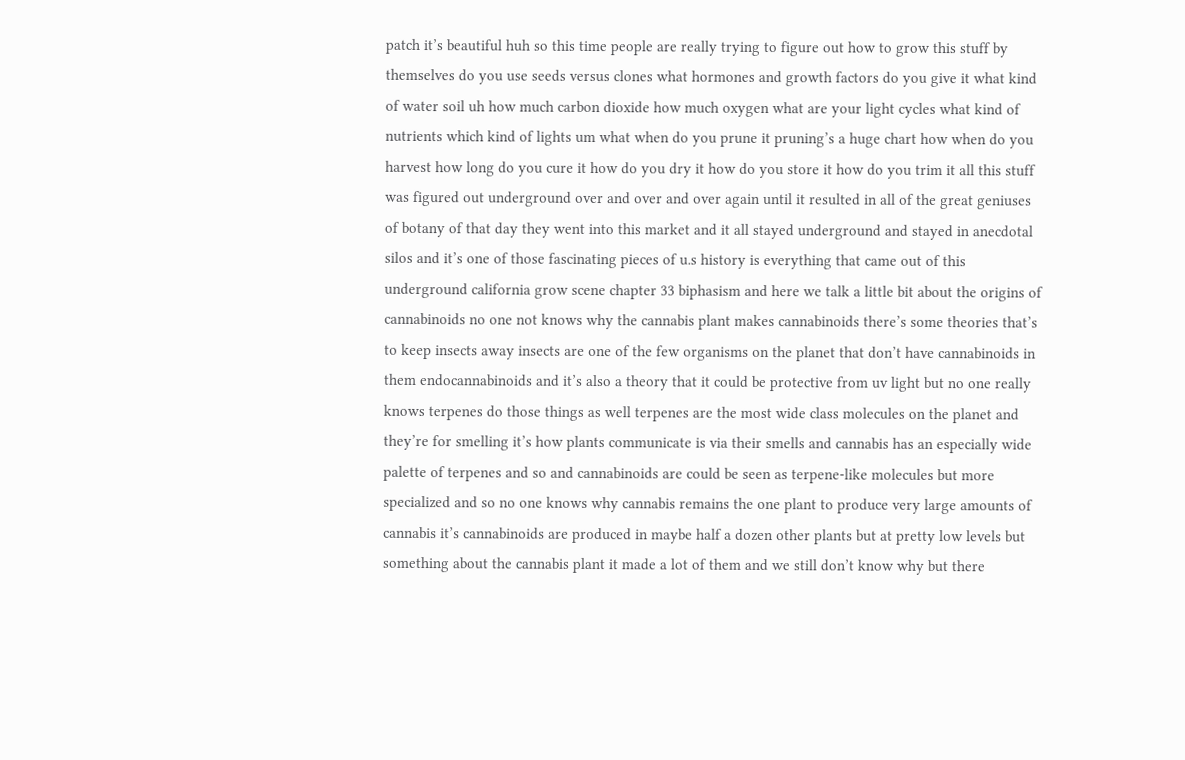patch it’s beautiful huh so this time people are really trying to figure out how to grow this stuff by themselves do you use seeds versus clones what hormones and growth factors do you give it what kind of water soil uh how much carbon dioxide how much oxygen what are your light cycles what kind of nutrients which kind of lights um what when do you prune it pruning’s a huge chart how when do you harvest how long do you cure it how do you dry it how do you store it how do you trim it all this stuff was figured out underground over and over and over again until it resulted in all of the great geniuses of botany of that day they went into this market and it all stayed underground and stayed in anecdotal silos and it’s one of those fascinating pieces of u.s history is everything that came out of this underground california grow scene chapter 33 biphasism and here we talk a little bit about the origins of cannabinoids no one not knows why the cannabis plant makes cannabinoids there’s some theories that’s to keep insects away insects are one of the few organisms on the planet that don’t have cannabinoids in them endocannabinoids and it’s also a theory that it could be protective from uv light but no one really knows terpenes do those things as well terpenes are the most wide class molecules on the planet and they’re for smelling it’s how plants communicate is via their smells and cannabis has an especially wide palette of terpenes and so and cannabinoids are could be seen as terpene-like molecules but more specialized and so no one knows why cannabis remains the one plant to produce very large amounts of cannabis it’s cannabinoids are produced in maybe half a dozen other plants but at pretty low levels but something about the cannabis plant it made a lot of them and we still don’t know why but there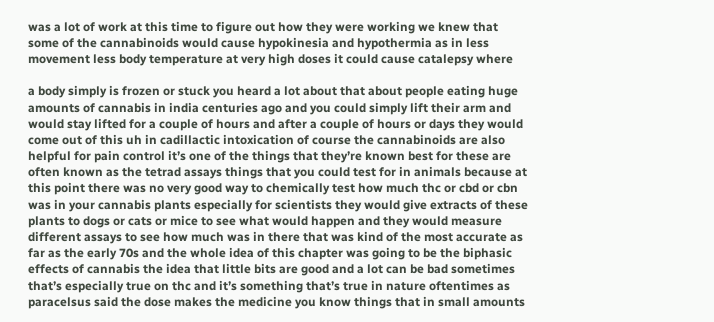was a lot of work at this time to figure out how they were working we knew that some of the cannabinoids would cause hypokinesia and hypothermia as in less movement less body temperature at very high doses it could cause catalepsy where

a body simply is frozen or stuck you heard a lot about that about people eating huge amounts of cannabis in india centuries ago and you could simply lift their arm and would stay lifted for a couple of hours and after a couple of hours or days they would come out of this uh in cadillactic intoxication of course the cannabinoids are also helpful for pain control it’s one of the things that they’re known best for these are often known as the tetrad assays things that you could test for in animals because at this point there was no very good way to chemically test how much thc or cbd or cbn was in your cannabis plants especially for scientists they would give extracts of these plants to dogs or cats or mice to see what would happen and they would measure different assays to see how much was in there that was kind of the most accurate as far as the early 70s and the whole idea of this chapter was going to be the biphasic effects of cannabis the idea that little bits are good and a lot can be bad sometimes that’s especially true on thc and it’s something that’s true in nature oftentimes as paracelsus said the dose makes the medicine you know things that in small amounts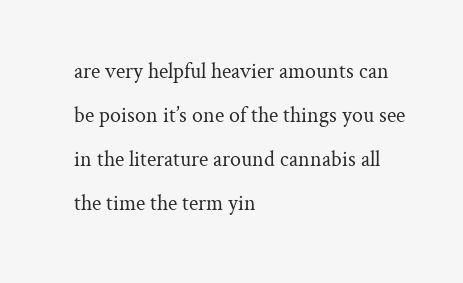are very helpful heavier amounts can be poison it’s one of the things you see in the literature around cannabis all the time the term yin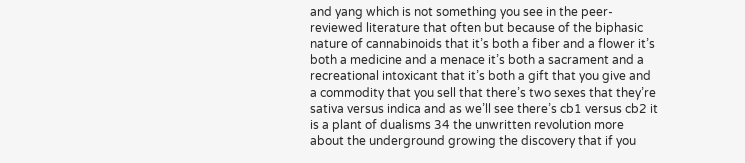and yang which is not something you see in the peer-reviewed literature that often but because of the biphasic nature of cannabinoids that it’s both a fiber and a flower it’s both a medicine and a menace it’s both a sacrament and a recreational intoxicant that it’s both a gift that you give and a commodity that you sell that there’s two sexes that they’re sativa versus indica and as we’ll see there’s cb1 versus cb2 it is a plant of dualisms 34 the unwritten revolution more about the underground growing the discovery that if you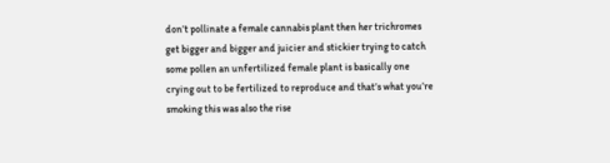don’t pollinate a female cannabis plant then her trichromes get bigger and bigger and juicier and stickier trying to catch some pollen an unfertilized female plant is basically one crying out to be fertilized to reproduce and that’s what you’re smoking this was also the rise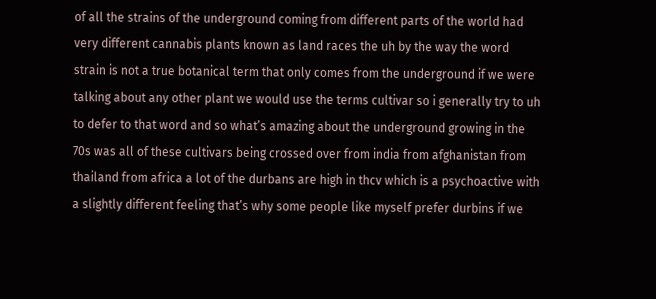of all the strains of the underground coming from different parts of the world had very different cannabis plants known as land races the uh by the way the word strain is not a true botanical term that only comes from the underground if we were talking about any other plant we would use the terms cultivar so i generally try to uh to defer to that word and so what’s amazing about the underground growing in the 70s was all of these cultivars being crossed over from india from afghanistan from thailand from africa a lot of the durbans are high in thcv which is a psychoactive with a slightly different feeling that’s why some people like myself prefer durbins if we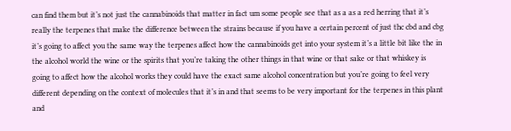can find them but it’s not just the cannabinoids that matter in fact um some people see that as a as a red herring that it’s really the terpenes that make the difference between the strains because if you have a certain percent of just thc cbd and cbg it’s going to affect you the same way the terpenes affect how the cannabinoids get into your system it’s a little bit like the in the alcohol world the wine or the spirits that you’re taking the other things in that wine or that sake or that whiskey is going to affect how the alcohol works they could have the exact same alcohol concentration but you’re going to feel very different depending on the context of molecules that it’s in and that seems to be very important for the terpenes in this plant and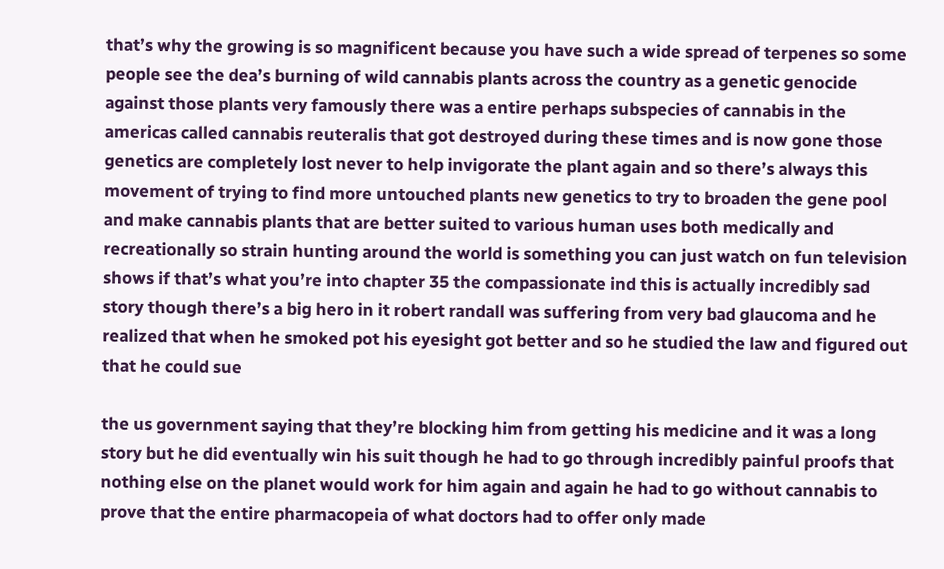that’s why the growing is so magnificent because you have such a wide spread of terpenes so some people see the dea’s burning of wild cannabis plants across the country as a genetic genocide against those plants very famously there was a entire perhaps subspecies of cannabis in the americas called cannabis reuteralis that got destroyed during these times and is now gone those genetics are completely lost never to help invigorate the plant again and so there’s always this movement of trying to find more untouched plants new genetics to try to broaden the gene pool and make cannabis plants that are better suited to various human uses both medically and recreationally so strain hunting around the world is something you can just watch on fun television shows if that’s what you’re into chapter 35 the compassionate ind this is actually incredibly sad story though there’s a big hero in it robert randall was suffering from very bad glaucoma and he realized that when he smoked pot his eyesight got better and so he studied the law and figured out that he could sue

the us government saying that they’re blocking him from getting his medicine and it was a long story but he did eventually win his suit though he had to go through incredibly painful proofs that nothing else on the planet would work for him again and again he had to go without cannabis to prove that the entire pharmacopeia of what doctors had to offer only made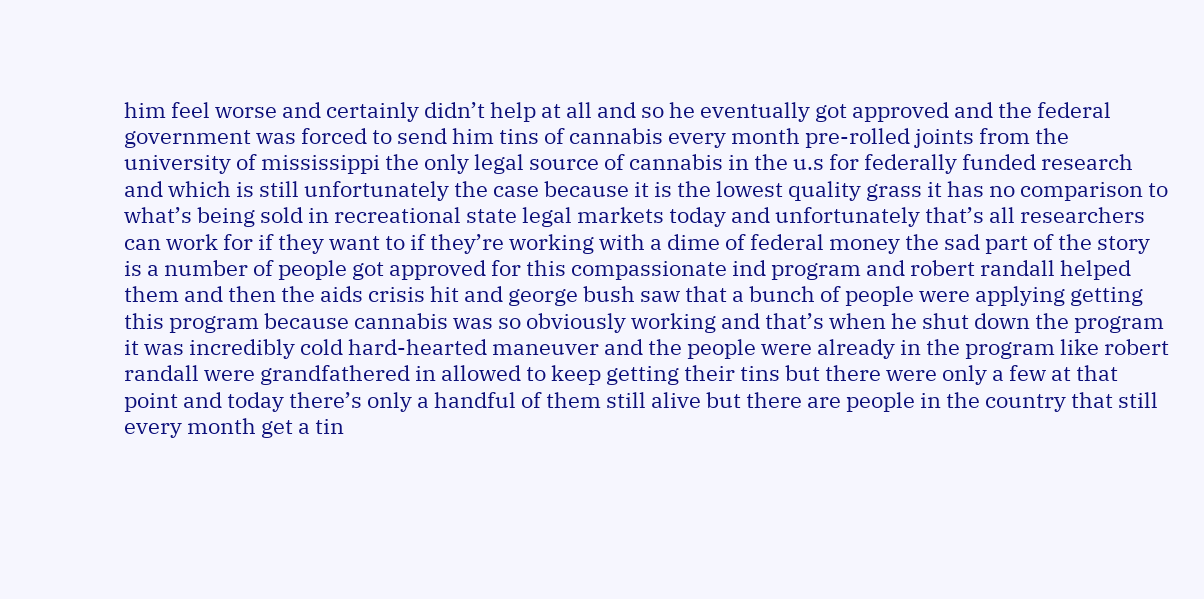him feel worse and certainly didn’t help at all and so he eventually got approved and the federal government was forced to send him tins of cannabis every month pre-rolled joints from the university of mississippi the only legal source of cannabis in the u.s for federally funded research and which is still unfortunately the case because it is the lowest quality grass it has no comparison to what’s being sold in recreational state legal markets today and unfortunately that’s all researchers can work for if they want to if they’re working with a dime of federal money the sad part of the story is a number of people got approved for this compassionate ind program and robert randall helped them and then the aids crisis hit and george bush saw that a bunch of people were applying getting this program because cannabis was so obviously working and that’s when he shut down the program it was incredibly cold hard-hearted maneuver and the people were already in the program like robert randall were grandfathered in allowed to keep getting their tins but there were only a few at that point and today there’s only a handful of them still alive but there are people in the country that still every month get a tin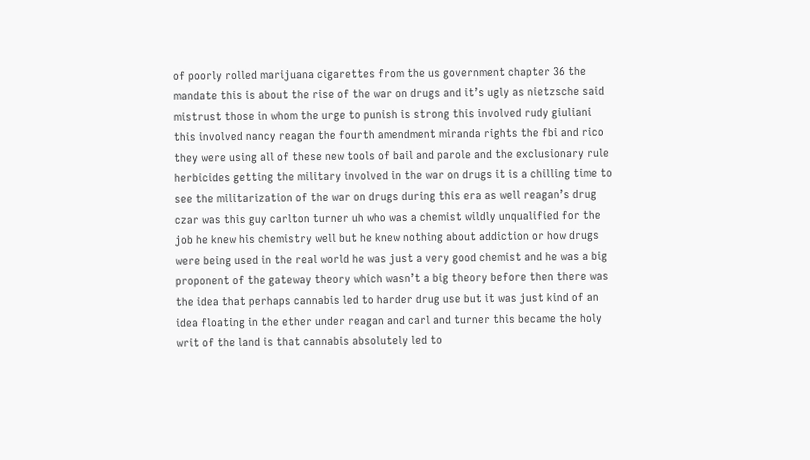of poorly rolled marijuana cigarettes from the us government chapter 36 the mandate this is about the rise of the war on drugs and it’s ugly as nietzsche said mistrust those in whom the urge to punish is strong this involved rudy giuliani this involved nancy reagan the fourth amendment miranda rights the fbi and rico they were using all of these new tools of bail and parole and the exclusionary rule herbicides getting the military involved in the war on drugs it is a chilling time to see the militarization of the war on drugs during this era as well reagan’s drug czar was this guy carlton turner uh who was a chemist wildly unqualified for the job he knew his chemistry well but he knew nothing about addiction or how drugs were being used in the real world he was just a very good chemist and he was a big proponent of the gateway theory which wasn’t a big theory before then there was the idea that perhaps cannabis led to harder drug use but it was just kind of an idea floating in the ether under reagan and carl and turner this became the holy writ of the land is that cannabis absolutely led to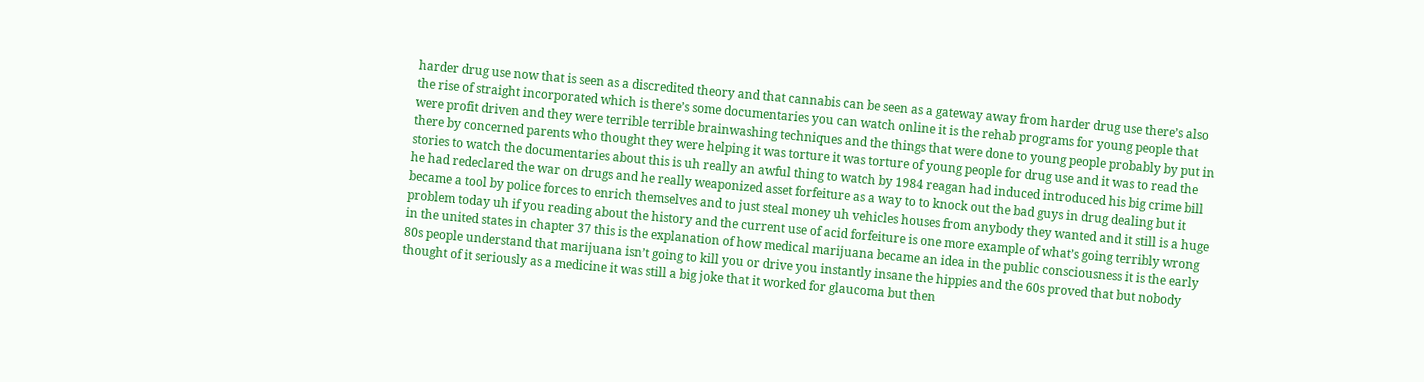harder drug use now that is seen as a discredited theory and that cannabis can be seen as a gateway away from harder drug use there’s also the rise of straight incorporated which is there’s some documentaries you can watch online it is the rehab programs for young people that were profit driven and they were terrible terrible brainwashing techniques and the things that were done to young people probably by put in there by concerned parents who thought they were helping it was torture it was torture of young people for drug use and it was to read the stories to watch the documentaries about this is uh really an awful thing to watch by 1984 reagan had induced introduced his big crime bill he had redeclared the war on drugs and he really weaponized asset forfeiture as a way to to knock out the bad guys in drug dealing but it became a tool by police forces to enrich themselves and to just steal money uh vehicles houses from anybody they wanted and it still is a huge problem today uh if you reading about the history and the current use of acid forfeiture is one more example of what’s going terribly wrong in the united states in chapter 37 this is the explanation of how medical marijuana became an idea in the public consciousness it is the early 80s people understand that marijuana isn’t going to kill you or drive you instantly insane the hippies and the 60s proved that but nobody thought of it seriously as a medicine it was still a big joke that it worked for glaucoma but then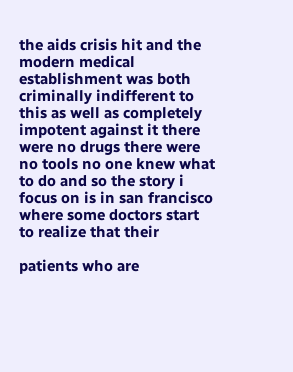the aids crisis hit and the modern medical establishment was both criminally indifferent to this as well as completely impotent against it there were no drugs there were no tools no one knew what to do and so the story i focus on is in san francisco where some doctors start to realize that their

patients who are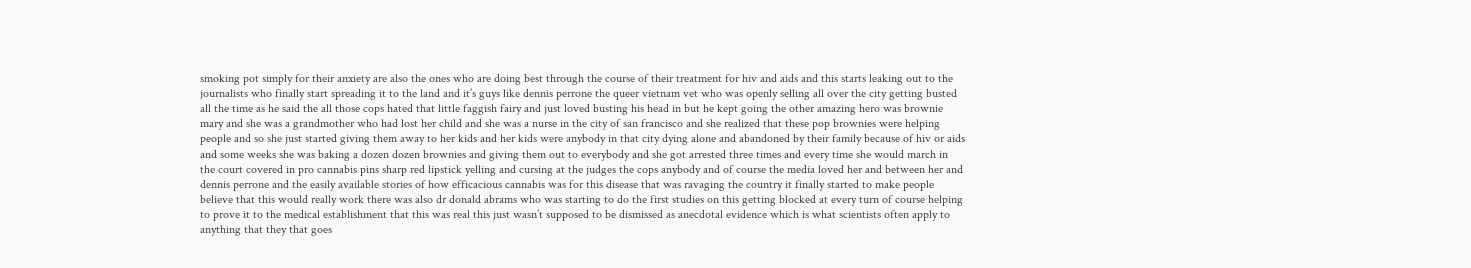smoking pot simply for their anxiety are also the ones who are doing best through the course of their treatment for hiv and aids and this starts leaking out to the journalists who finally start spreading it to the land and it’s guys like dennis perrone the queer vietnam vet who was openly selling all over the city getting busted all the time as he said the all those cops hated that little faggish fairy and just loved busting his head in but he kept going the other amazing hero was brownie mary and she was a grandmother who had lost her child and she was a nurse in the city of san francisco and she realized that these pop brownies were helping people and so she just started giving them away to her kids and her kids were anybody in that city dying alone and abandoned by their family because of hiv or aids and some weeks she was baking a dozen dozen brownies and giving them out to everybody and she got arrested three times and every time she would march in the court covered in pro cannabis pins sharp red lipstick yelling and cursing at the judges the cops anybody and of course the media loved her and between her and dennis perrone and the easily available stories of how efficacious cannabis was for this disease that was ravaging the country it finally started to make people believe that this would really work there was also dr donald abrams who was starting to do the first studies on this getting blocked at every turn of course helping to prove it to the medical establishment that this was real this just wasn’t supposed to be dismissed as anecdotal evidence which is what scientists often apply to anything that they that goes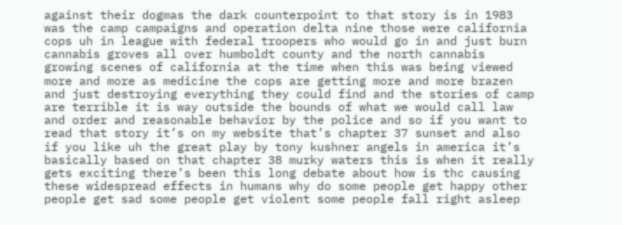against their dogmas the dark counterpoint to that story is in 1983 was the camp campaigns and operation delta nine those were california cops uh in league with federal troopers who would go in and just burn cannabis groves all over humboldt county and the north cannabis growing scenes of california at the time when this was being viewed more and more as medicine the cops are getting more and more brazen and just destroying everything they could find and the stories of camp are terrible it is way outside the bounds of what we would call law and order and reasonable behavior by the police and so if you want to read that story it’s on my website that’s chapter 37 sunset and also if you like uh the great play by tony kushner angels in america it’s basically based on that chapter 38 murky waters this is when it really gets exciting there’s been this long debate about how is thc causing these widespread effects in humans why do some people get happy other people get sad some people get violent some people fall right asleep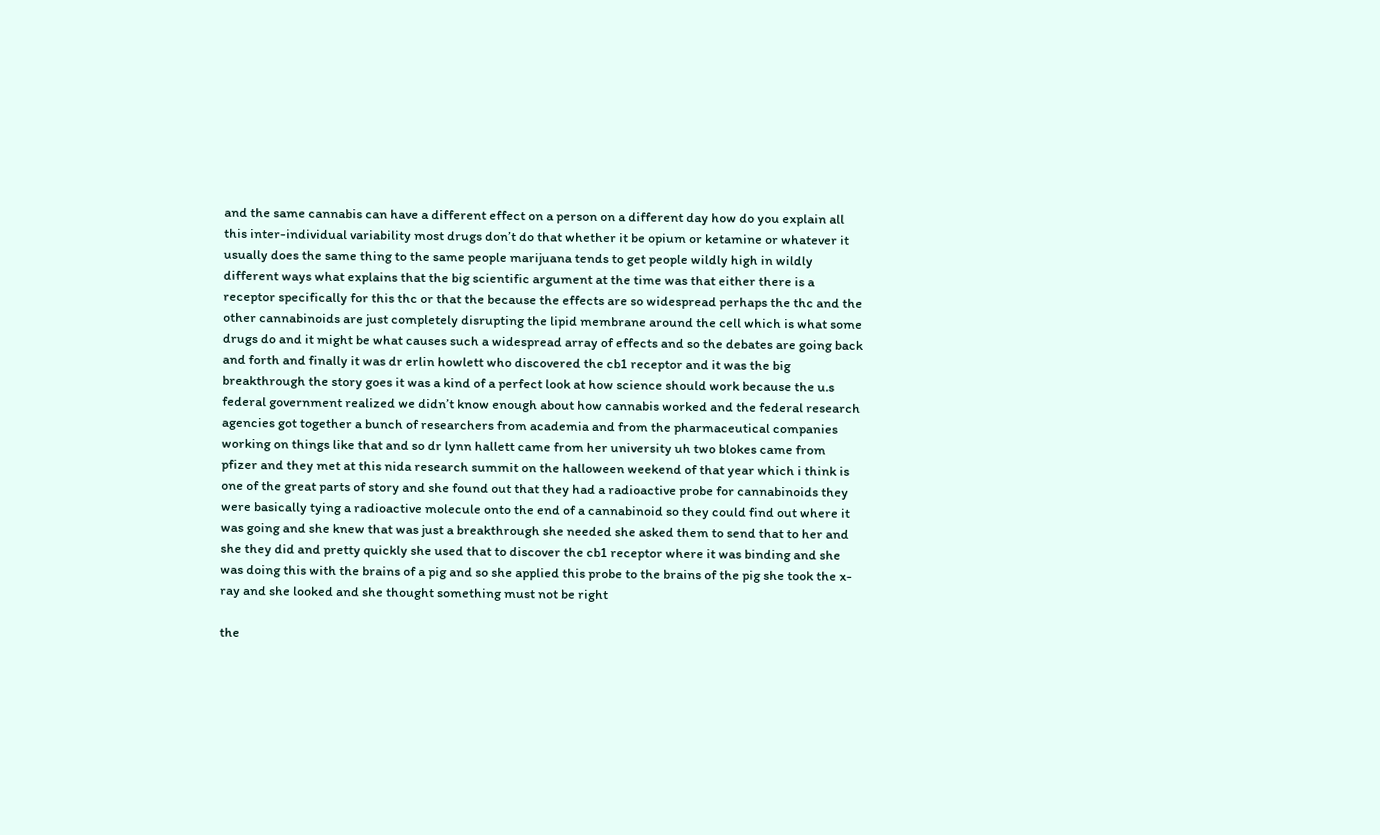and the same cannabis can have a different effect on a person on a different day how do you explain all this inter-individual variability most drugs don’t do that whether it be opium or ketamine or whatever it usually does the same thing to the same people marijuana tends to get people wildly high in wildly different ways what explains that the big scientific argument at the time was that either there is a receptor specifically for this thc or that the because the effects are so widespread perhaps the thc and the other cannabinoids are just completely disrupting the lipid membrane around the cell which is what some drugs do and it might be what causes such a widespread array of effects and so the debates are going back and forth and finally it was dr erlin howlett who discovered the cb1 receptor and it was the big breakthrough the story goes it was a kind of a perfect look at how science should work because the u.s federal government realized we didn’t know enough about how cannabis worked and the federal research agencies got together a bunch of researchers from academia and from the pharmaceutical companies working on things like that and so dr lynn hallett came from her university uh two blokes came from pfizer and they met at this nida research summit on the halloween weekend of that year which i think is one of the great parts of story and she found out that they had a radioactive probe for cannabinoids they were basically tying a radioactive molecule onto the end of a cannabinoid so they could find out where it was going and she knew that was just a breakthrough she needed she asked them to send that to her and she they did and pretty quickly she used that to discover the cb1 receptor where it was binding and she was doing this with the brains of a pig and so she applied this probe to the brains of the pig she took the x-ray and she looked and she thought something must not be right

the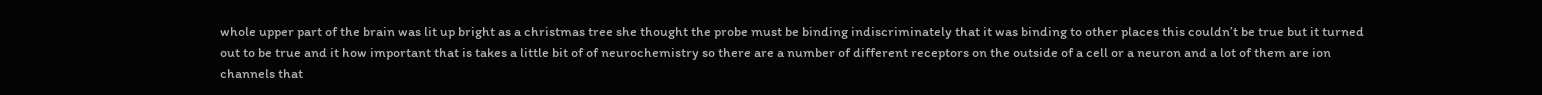whole upper part of the brain was lit up bright as a christmas tree she thought the probe must be binding indiscriminately that it was binding to other places this couldn’t be true but it turned out to be true and it how important that is takes a little bit of of neurochemistry so there are a number of different receptors on the outside of a cell or a neuron and a lot of them are ion channels that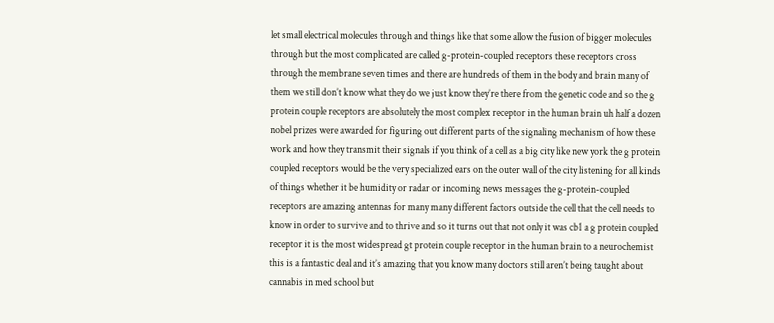let small electrical molecules through and things like that some allow the fusion of bigger molecules through but the most complicated are called g-protein-coupled receptors these receptors cross through the membrane seven times and there are hundreds of them in the body and brain many of them we still don’t know what they do we just know they’re there from the genetic code and so the g protein couple receptors are absolutely the most complex receptor in the human brain uh half a dozen nobel prizes were awarded for figuring out different parts of the signaling mechanism of how these work and how they transmit their signals if you think of a cell as a big city like new york the g protein coupled receptors would be the very specialized ears on the outer wall of the city listening for all kinds of things whether it be humidity or radar or incoming news messages the g-protein-coupled receptors are amazing antennas for many many different factors outside the cell that the cell needs to know in order to survive and to thrive and so it turns out that not only it was cb1 a g protein coupled receptor it is the most widespread gt protein couple receptor in the human brain to a neurochemist this is a fantastic deal and it’s amazing that you know many doctors still aren’t being taught about cannabis in med school but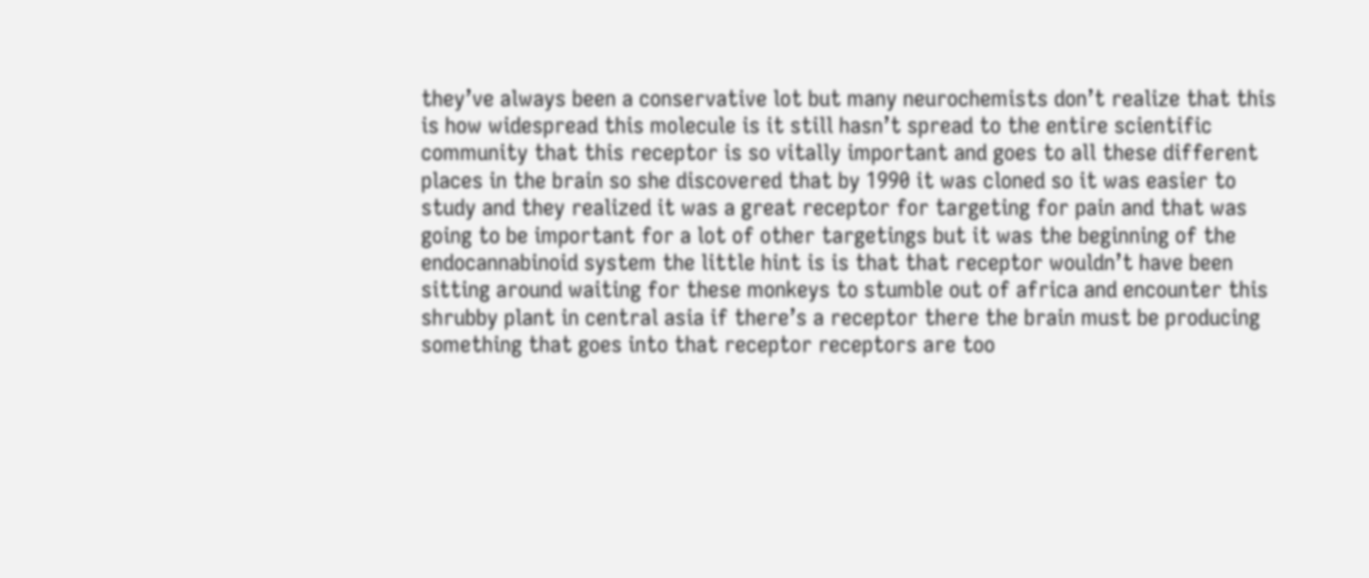they’ve always been a conservative lot but many neurochemists don’t realize that this is how widespread this molecule is it still hasn’t spread to the entire scientific community that this receptor is so vitally important and goes to all these different places in the brain so she discovered that by 1990 it was cloned so it was easier to study and they realized it was a great receptor for targeting for pain and that was going to be important for a lot of other targetings but it was the beginning of the endocannabinoid system the little hint is is that that receptor wouldn’t have been sitting around waiting for these monkeys to stumble out of africa and encounter this shrubby plant in central asia if there’s a receptor there the brain must be producing something that goes into that receptor receptors are too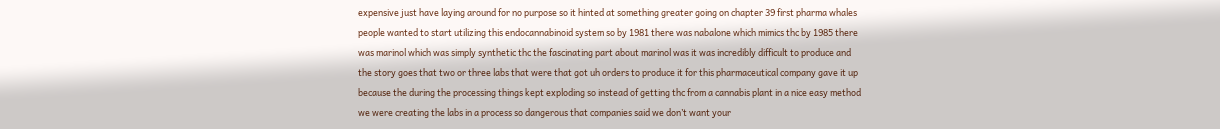expensive just have laying around for no purpose so it hinted at something greater going on chapter 39 first pharma whales people wanted to start utilizing this endocannabinoid system so by 1981 there was nabalone which mimics thc by 1985 there was marinol which was simply synthetic thc the fascinating part about marinol was it was incredibly difficult to produce and the story goes that two or three labs that were that got uh orders to produce it for this pharmaceutical company gave it up because the during the processing things kept exploding so instead of getting thc from a cannabis plant in a nice easy method we were creating the labs in a process so dangerous that companies said we don’t want your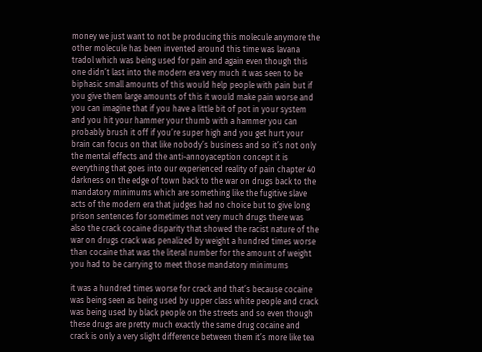money we just want to not be producing this molecule anymore the other molecule has been invented around this time was lavana tradol which was being used for pain and again even though this one didn’t last into the modern era very much it was seen to be biphasic small amounts of this would help people with pain but if you give them large amounts of this it would make pain worse and you can imagine that if you have a little bit of pot in your system and you hit your hammer your thumb with a hammer you can probably brush it off if you’re super high and you get hurt your brain can focus on that like nobody’s business and so it’s not only the mental effects and the anti-annoyaception concept it is everything that goes into our experienced reality of pain chapter 40 darkness on the edge of town back to the war on drugs back to the mandatory minimums which are something like the fugitive slave acts of the modern era that judges had no choice but to give long prison sentences for sometimes not very much drugs there was also the crack cocaine disparity that showed the racist nature of the war on drugs crack was penalized by weight a hundred times worse than cocaine that was the literal number for the amount of weight you had to be carrying to meet those mandatory minimums

it was a hundred times worse for crack and that’s because cocaine was being seen as being used by upper class white people and crack was being used by black people on the streets and so even though these drugs are pretty much exactly the same drug cocaine and crack is only a very slight difference between them it’s more like tea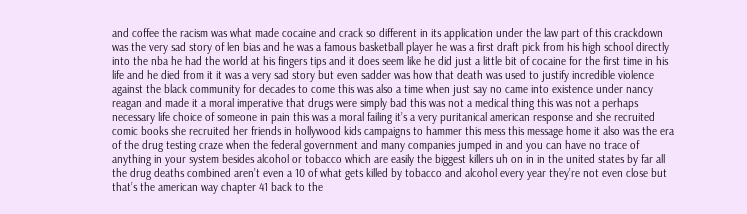and coffee the racism was what made cocaine and crack so different in its application under the law part of this crackdown was the very sad story of len bias and he was a famous basketball player he was a first draft pick from his high school directly into the nba he had the world at his fingers tips and it does seem like he did just a little bit of cocaine for the first time in his life and he died from it it was a very sad story but even sadder was how that death was used to justify incredible violence against the black community for decades to come this was also a time when just say no came into existence under nancy reagan and made it a moral imperative that drugs were simply bad this was not a medical thing this was not a perhaps necessary life choice of someone in pain this was a moral failing it’s a very puritanical american response and she recruited comic books she recruited her friends in hollywood kids campaigns to hammer this mess this message home it also was the era of the drug testing craze when the federal government and many companies jumped in and you can have no trace of anything in your system besides alcohol or tobacco which are easily the biggest killers uh on in in the united states by far all the drug deaths combined aren’t even a 10 of what gets killed by tobacco and alcohol every year they’re not even close but that’s the american way chapter 41 back to the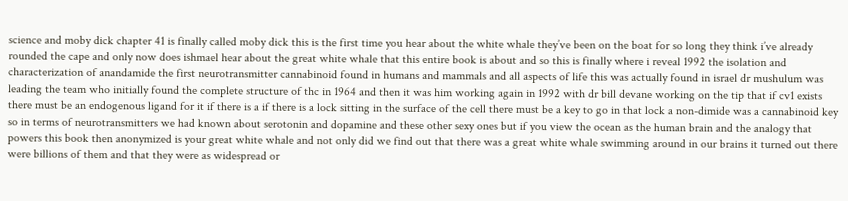science and moby dick chapter 41 is finally called moby dick this is the first time you hear about the white whale they’ve been on the boat for so long they think i’ve already rounded the cape and only now does ishmael hear about the great white whale that this entire book is about and so this is finally where i reveal 1992 the isolation and characterization of anandamide the first neurotransmitter cannabinoid found in humans and mammals and all aspects of life this was actually found in israel dr mushulum was leading the team who initially found the complete structure of thc in 1964 and then it was him working again in 1992 with dr bill devane working on the tip that if cv1 exists there must be an endogenous ligand for it if there is a if there is a lock sitting in the surface of the cell there must be a key to go in that lock a non-dimide was a cannabinoid key so in terms of neurotransmitters we had known about serotonin and dopamine and these other sexy ones but if you view the ocean as the human brain and the analogy that powers this book then anonymized is your great white whale and not only did we find out that there was a great white whale swimming around in our brains it turned out there were billions of them and that they were as widespread or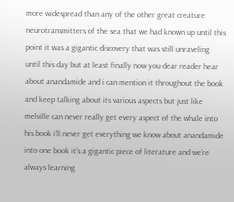more widespread than any of the other great creature neurotransmitters of the sea that we had known up until this point it was a gigantic discovery that was still unraveling until this day but at least finally now you dear reader hear about anandamide and i can mention it throughout the book and keep talking about its various aspects but just like melville can never really get every aspect of the whale into his book i’ll never get everything we know about anandamide into one book it’s a gigantic piece of literature and we’re always learning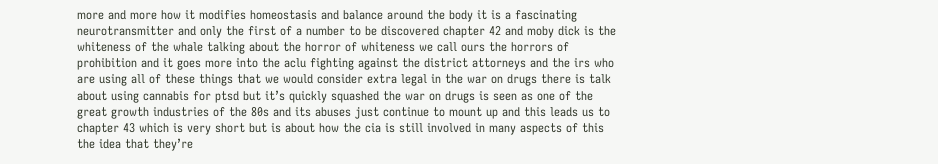more and more how it modifies homeostasis and balance around the body it is a fascinating neurotransmitter and only the first of a number to be discovered chapter 42 and moby dick is the whiteness of the whale talking about the horror of whiteness we call ours the horrors of prohibition and it goes more into the aclu fighting against the district attorneys and the irs who are using all of these things that we would consider extra legal in the war on drugs there is talk about using cannabis for ptsd but it’s quickly squashed the war on drugs is seen as one of the great growth industries of the 80s and its abuses just continue to mount up and this leads us to chapter 43 which is very short but is about how the cia is still involved in many aspects of this the idea that they’re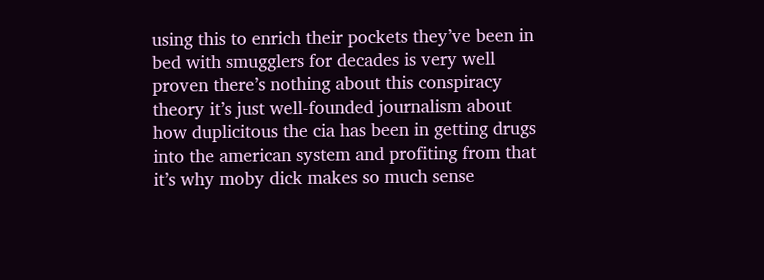using this to enrich their pockets they’ve been in bed with smugglers for decades is very well proven there’s nothing about this conspiracy theory it’s just well-founded journalism about how duplicitous the cia has been in getting drugs into the american system and profiting from that it’s why moby dick makes so much sense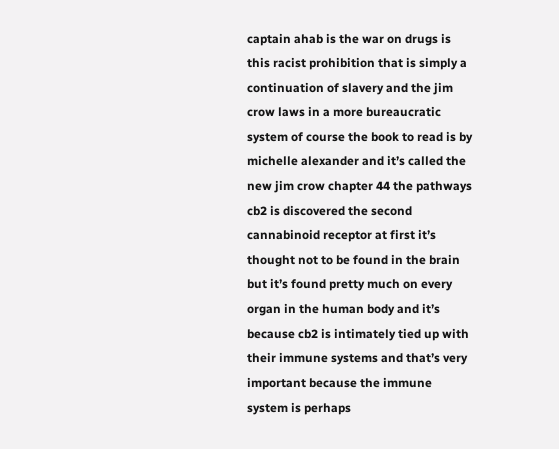captain ahab is the war on drugs is this racist prohibition that is simply a continuation of slavery and the jim crow laws in a more bureaucratic system of course the book to read is by michelle alexander and it’s called the new jim crow chapter 44 the pathways cb2 is discovered the second cannabinoid receptor at first it’s thought not to be found in the brain but it’s found pretty much on every organ in the human body and it’s because cb2 is intimately tied up with their immune systems and that’s very important because the immune system is perhaps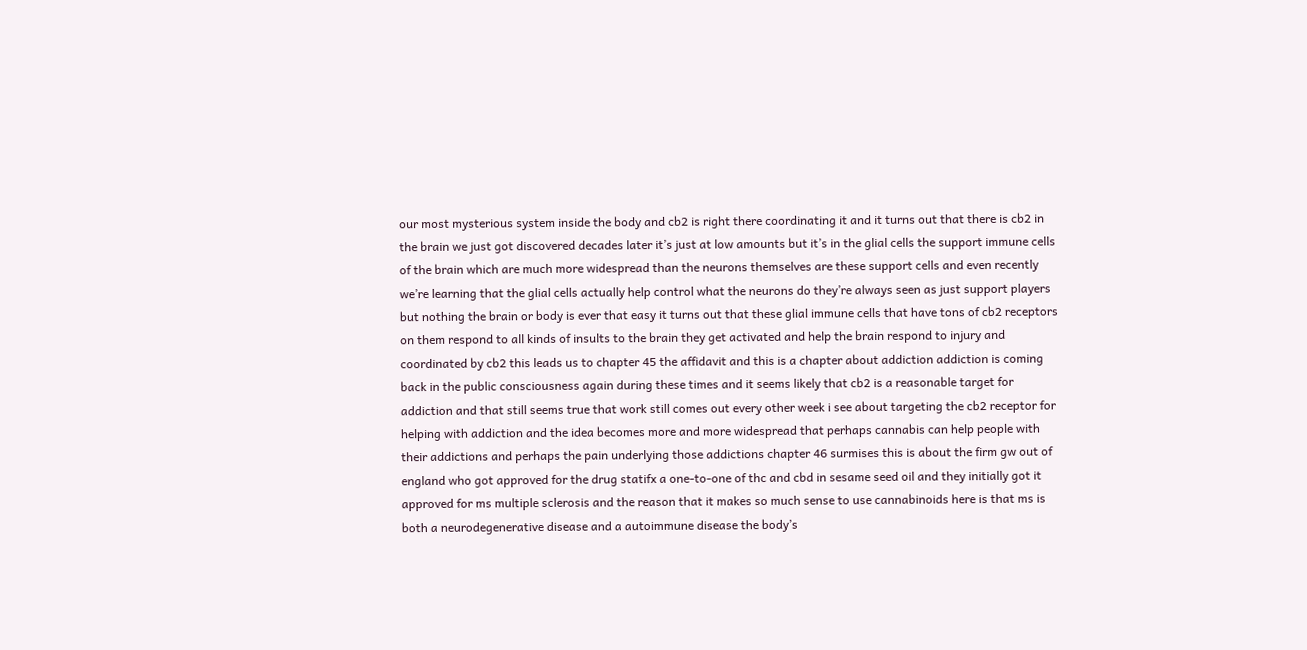our most mysterious system inside the body and cb2 is right there coordinating it and it turns out that there is cb2 in the brain we just got discovered decades later it’s just at low amounts but it’s in the glial cells the support immune cells of the brain which are much more widespread than the neurons themselves are these support cells and even recently we’re learning that the glial cells actually help control what the neurons do they’re always seen as just support players but nothing the brain or body is ever that easy it turns out that these glial immune cells that have tons of cb2 receptors on them respond to all kinds of insults to the brain they get activated and help the brain respond to injury and coordinated by cb2 this leads us to chapter 45 the affidavit and this is a chapter about addiction addiction is coming back in the public consciousness again during these times and it seems likely that cb2 is a reasonable target for addiction and that still seems true that work still comes out every other week i see about targeting the cb2 receptor for helping with addiction and the idea becomes more and more widespread that perhaps cannabis can help people with their addictions and perhaps the pain underlying those addictions chapter 46 surmises this is about the firm gw out of england who got approved for the drug statifx a one-to-one of thc and cbd in sesame seed oil and they initially got it approved for ms multiple sclerosis and the reason that it makes so much sense to use cannabinoids here is that ms is both a neurodegenerative disease and a autoimmune disease the body’s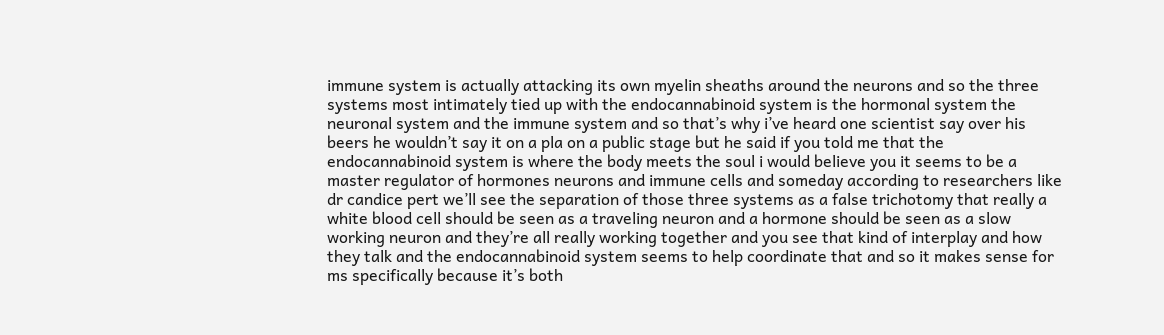immune system is actually attacking its own myelin sheaths around the neurons and so the three systems most intimately tied up with the endocannabinoid system is the hormonal system the neuronal system and the immune system and so that’s why i’ve heard one scientist say over his beers he wouldn’t say it on a pla on a public stage but he said if you told me that the endocannabinoid system is where the body meets the soul i would believe you it seems to be a master regulator of hormones neurons and immune cells and someday according to researchers like dr candice pert we’ll see the separation of those three systems as a false trichotomy that really a white blood cell should be seen as a traveling neuron and a hormone should be seen as a slow working neuron and they’re all really working together and you see that kind of interplay and how they talk and the endocannabinoid system seems to help coordinate that and so it makes sense for ms specifically because it’s both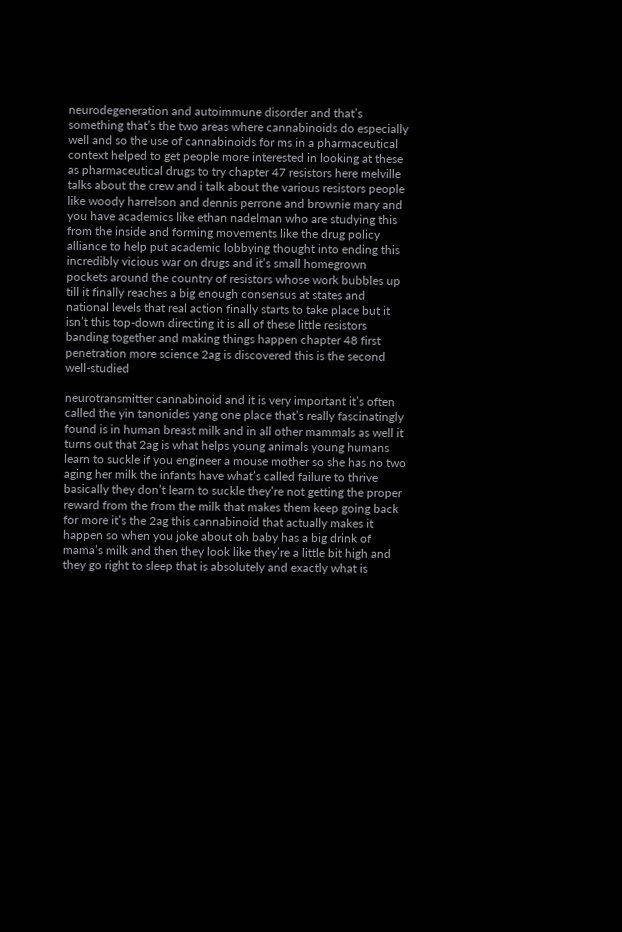neurodegeneration and autoimmune disorder and that’s something that’s the two areas where cannabinoids do especially well and so the use of cannabinoids for ms in a pharmaceutical context helped to get people more interested in looking at these as pharmaceutical drugs to try chapter 47 resistors here melville talks about the crew and i talk about the various resistors people like woody harrelson and dennis perrone and brownie mary and you have academics like ethan nadelman who are studying this from the inside and forming movements like the drug policy alliance to help put academic lobbying thought into ending this incredibly vicious war on drugs and it’s small homegrown pockets around the country of resistors whose work bubbles up till it finally reaches a big enough consensus at states and national levels that real action finally starts to take place but it isn’t this top-down directing it is all of these little resistors banding together and making things happen chapter 48 first penetration more science 2ag is discovered this is the second well-studied

neurotransmitter cannabinoid and it is very important it’s often called the yin tanonides yang one place that’s really fascinatingly found is in human breast milk and in all other mammals as well it turns out that 2ag is what helps young animals young humans learn to suckle if you engineer a mouse mother so she has no two aging her milk the infants have what’s called failure to thrive basically they don’t learn to suckle they’re not getting the proper reward from the from the milk that makes them keep going back for more it’s the 2ag this cannabinoid that actually makes it happen so when you joke about oh baby has a big drink of mama’s milk and then they look like they’re a little bit high and they go right to sleep that is absolutely and exactly what is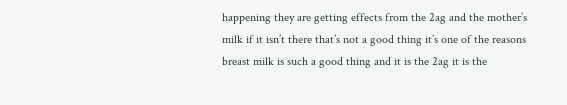happening they are getting effects from the 2ag and the mother’s milk if it isn’t there that’s not a good thing it’s one of the reasons breast milk is such a good thing and it is the 2ag it is the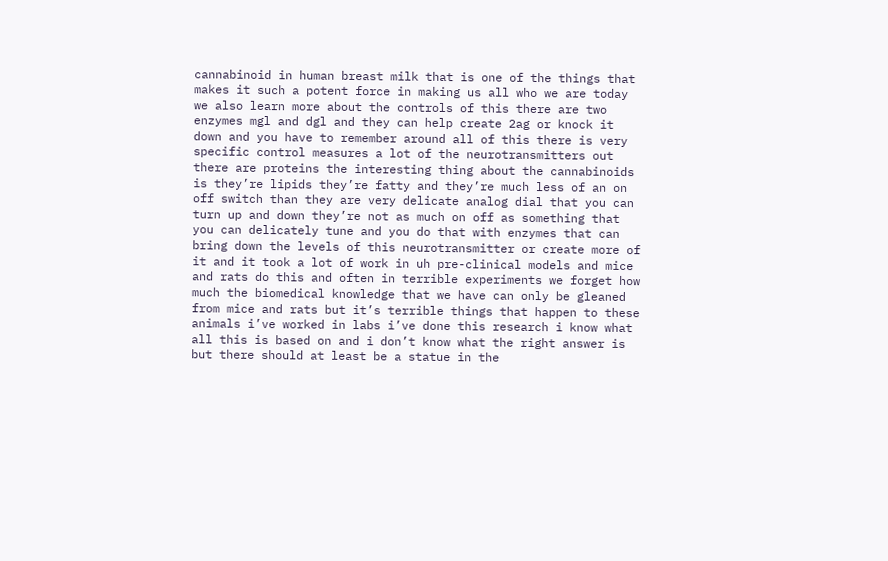cannabinoid in human breast milk that is one of the things that makes it such a potent force in making us all who we are today we also learn more about the controls of this there are two enzymes mgl and dgl and they can help create 2ag or knock it down and you have to remember around all of this there is very specific control measures a lot of the neurotransmitters out there are proteins the interesting thing about the cannabinoids is they’re lipids they’re fatty and they’re much less of an on off switch than they are very delicate analog dial that you can turn up and down they’re not as much on off as something that you can delicately tune and you do that with enzymes that can bring down the levels of this neurotransmitter or create more of it and it took a lot of work in uh pre-clinical models and mice and rats do this and often in terrible experiments we forget how much the biomedical knowledge that we have can only be gleaned from mice and rats but it’s terrible things that happen to these animals i’ve worked in labs i’ve done this research i know what all this is based on and i don’t know what the right answer is but there should at least be a statue in the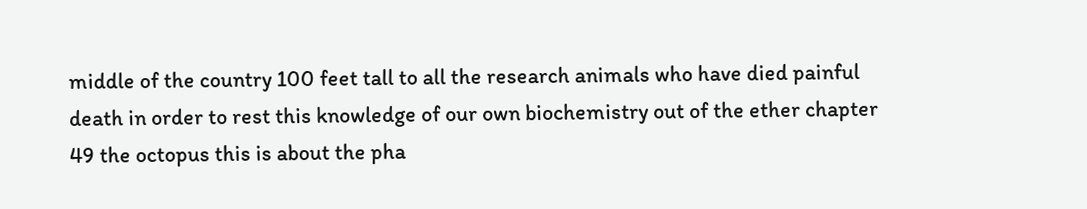middle of the country 100 feet tall to all the research animals who have died painful death in order to rest this knowledge of our own biochemistry out of the ether chapter 49 the octopus this is about the pha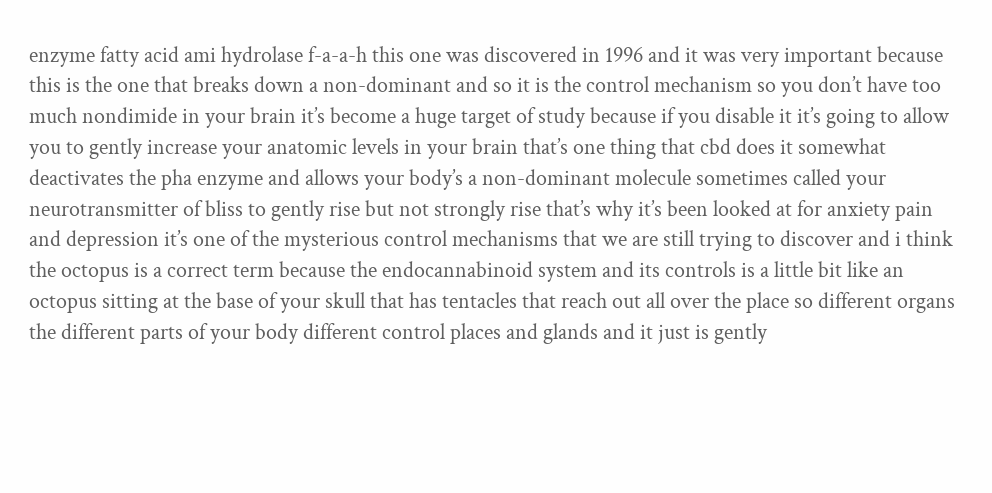enzyme fatty acid ami hydrolase f-a-a-h this one was discovered in 1996 and it was very important because this is the one that breaks down a non-dominant and so it is the control mechanism so you don’t have too much nondimide in your brain it’s become a huge target of study because if you disable it it’s going to allow you to gently increase your anatomic levels in your brain that’s one thing that cbd does it somewhat deactivates the pha enzyme and allows your body’s a non-dominant molecule sometimes called your neurotransmitter of bliss to gently rise but not strongly rise that’s why it’s been looked at for anxiety pain and depression it’s one of the mysterious control mechanisms that we are still trying to discover and i think the octopus is a correct term because the endocannabinoid system and its controls is a little bit like an octopus sitting at the base of your skull that has tentacles that reach out all over the place so different organs the different parts of your body different control places and glands and it just is gently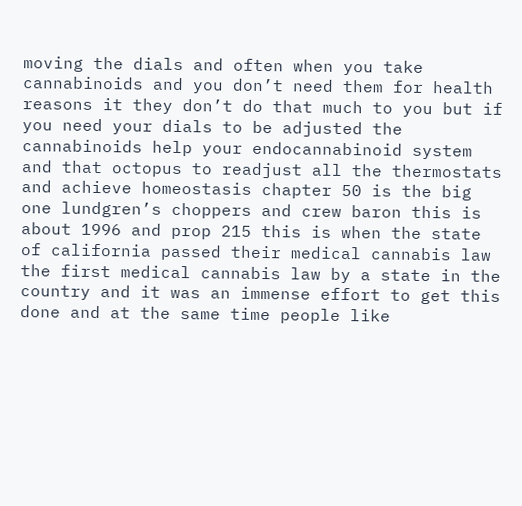moving the dials and often when you take cannabinoids and you don’t need them for health reasons it they don’t do that much to you but if you need your dials to be adjusted the cannabinoids help your endocannabinoid system and that octopus to readjust all the thermostats and achieve homeostasis chapter 50 is the big one lundgren’s choppers and crew baron this is about 1996 and prop 215 this is when the state of california passed their medical cannabis law the first medical cannabis law by a state in the country and it was an immense effort to get this done and at the same time people like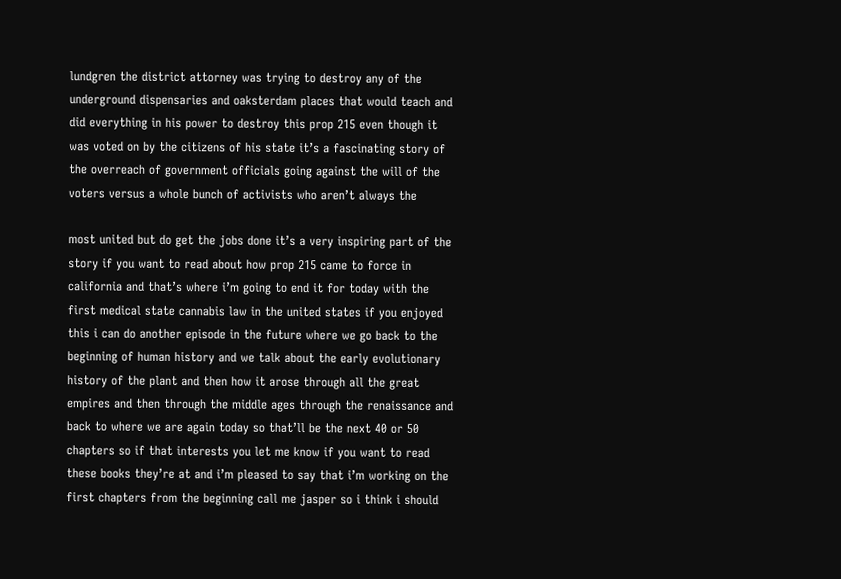lundgren the district attorney was trying to destroy any of the underground dispensaries and oaksterdam places that would teach and did everything in his power to destroy this prop 215 even though it was voted on by the citizens of his state it’s a fascinating story of the overreach of government officials going against the will of the voters versus a whole bunch of activists who aren’t always the

most united but do get the jobs done it’s a very inspiring part of the story if you want to read about how prop 215 came to force in california and that’s where i’m going to end it for today with the first medical state cannabis law in the united states if you enjoyed this i can do another episode in the future where we go back to the beginning of human history and we talk about the early evolutionary history of the plant and then how it arose through all the great empires and then through the middle ages through the renaissance and back to where we are again today so that’ll be the next 40 or 50 chapters so if that interests you let me know if you want to read these books they’re at and i’m pleased to say that i’m working on the first chapters from the beginning call me jasper so i think i should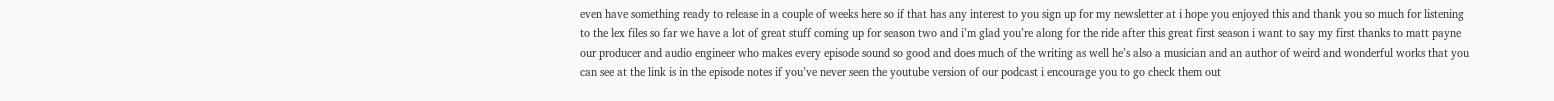even have something ready to release in a couple of weeks here so if that has any interest to you sign up for my newsletter at i hope you enjoyed this and thank you so much for listening to the lex files so far we have a lot of great stuff coming up for season two and i’m glad you’re along for the ride after this great first season i want to say my first thanks to matt payne our producer and audio engineer who makes every episode sound so good and does much of the writing as well he’s also a musician and an author of weird and wonderful works that you can see at the link is in the episode notes if you’ve never seen the youtube version of our podcast i encourage you to go check them out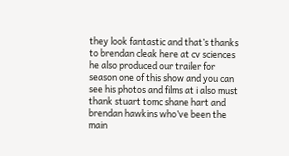they look fantastic and that’s thanks to brendan cleak here at cv sciences he also produced our trailer for season one of this show and you can see his photos and films at i also must thank stuart tomc shane hart and brendan hawkins who’ve been the main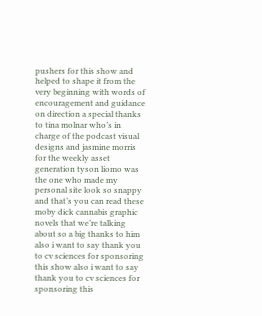pushers for this show and helped to shape it from the very beginning with words of encouragement and guidance on direction a special thanks to tina molnar who’s in charge of the podcast visual designs and jasmine morris for the weekly asset generation tyson liomo was the one who made my personal site look so snappy and that’s you can read these moby dick cannabis graphic novels that we’re talking about so a big thanks to him also i want to say thank you to cv sciences for sponsoring this show also i want to say thank you to cv sciences for sponsoring this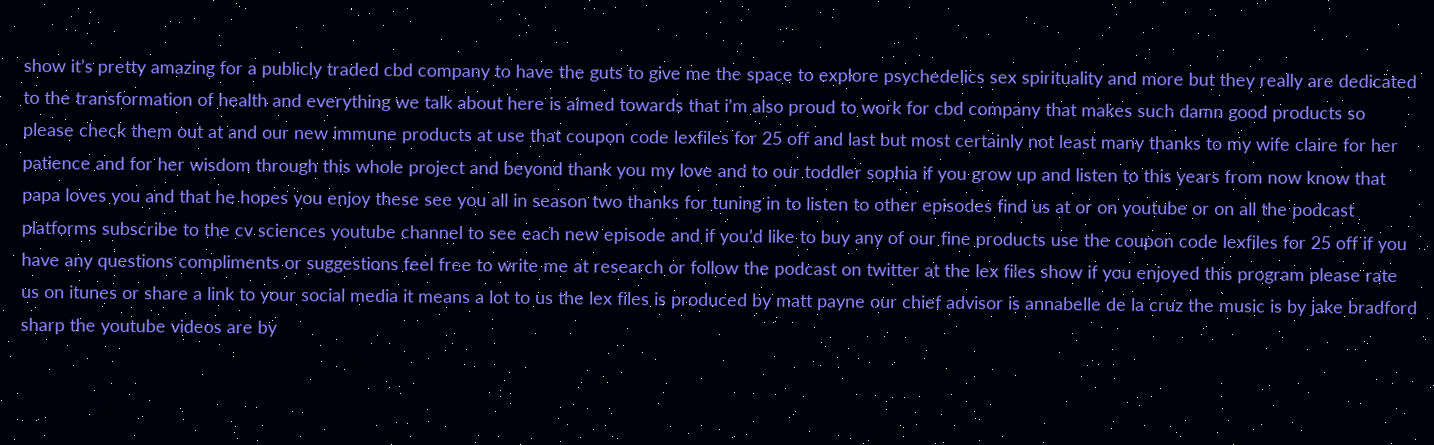show it’s pretty amazing for a publicly traded cbd company to have the guts to give me the space to explore psychedelics sex spirituality and more but they really are dedicated to the transformation of health and everything we talk about here is aimed towards that i’m also proud to work for cbd company that makes such damn good products so please check them out at and our new immune products at use that coupon code lexfiles for 25 off and last but most certainly not least many thanks to my wife claire for her patience and for her wisdom through this whole project and beyond thank you my love and to our toddler sophia if you grow up and listen to this years from now know that papa loves you and that he hopes you enjoy these see you all in season two thanks for tuning in to listen to other episodes find us at or on youtube or on all the podcast platforms subscribe to the cv sciences youtube channel to see each new episode and if you’d like to buy any of our fine products use the coupon code lexfiles for 25 off if you have any questions compliments or suggestions feel free to write me at research or follow the podcast on twitter at the lex files show if you enjoyed this program please rate us on itunes or share a link to your social media it means a lot to us the lex files is produced by matt payne our chief advisor is annabelle de la cruz the music is by jake bradford sharp the youtube videos are by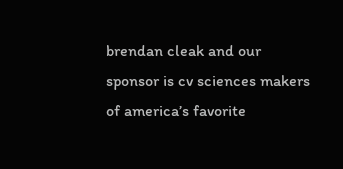brendan cleak and our sponsor is cv sciences makers of america’s favorite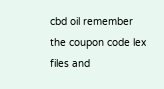cbd oil remember the coupon code lex files and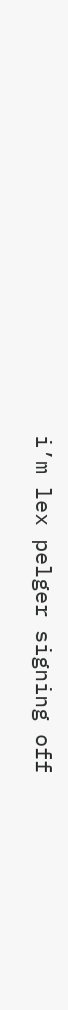i’m lex pelger signing off